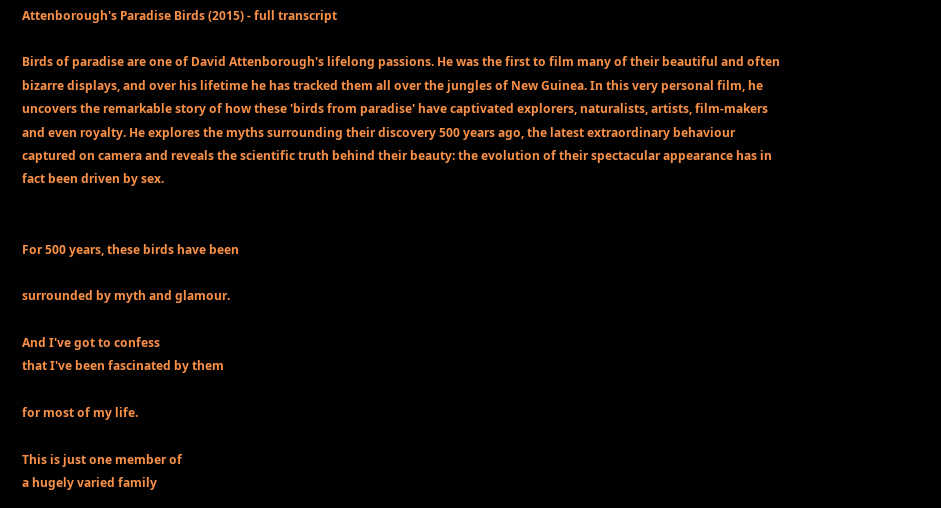Attenborough's Paradise Birds (2015) - full transcript

Birds of paradise are one of David Attenborough's lifelong passions. He was the first to film many of their beautiful and often bizarre displays, and over his lifetime he has tracked them all over the jungles of New Guinea. In this very personal film, he uncovers the remarkable story of how these 'birds from paradise' have captivated explorers, naturalists, artists, film-makers and even royalty. He explores the myths surrounding their discovery 500 years ago, the latest extraordinary behaviour captured on camera and reveals the scientific truth behind their beauty: the evolution of their spectacular appearance has in fact been driven by sex.


For 500 years, these birds have been

surrounded by myth and glamour.

And I've got to confess
that I've been fascinated by them

for most of my life.

This is just one member of
a hugely varied family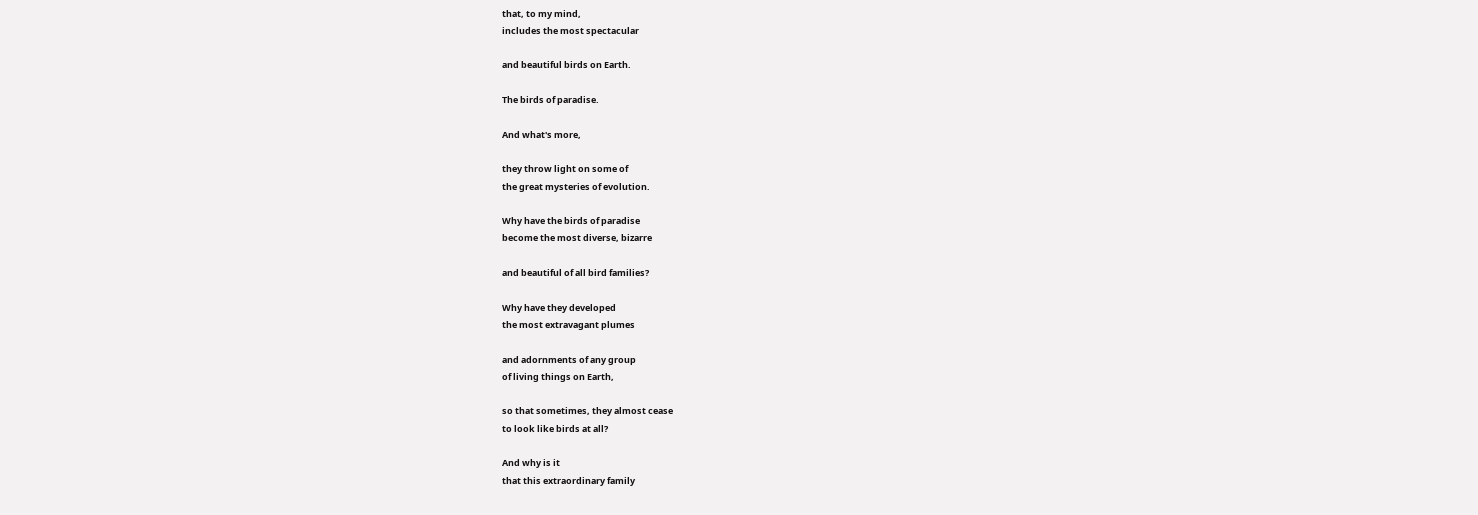that, to my mind,
includes the most spectacular

and beautiful birds on Earth.

The birds of paradise.

And what's more,

they throw light on some of
the great mysteries of evolution.

Why have the birds of paradise
become the most diverse, bizarre

and beautiful of all bird families?

Why have they developed
the most extravagant plumes

and adornments of any group
of living things on Earth,

so that sometimes, they almost cease
to look like birds at all?

And why is it
that this extraordinary family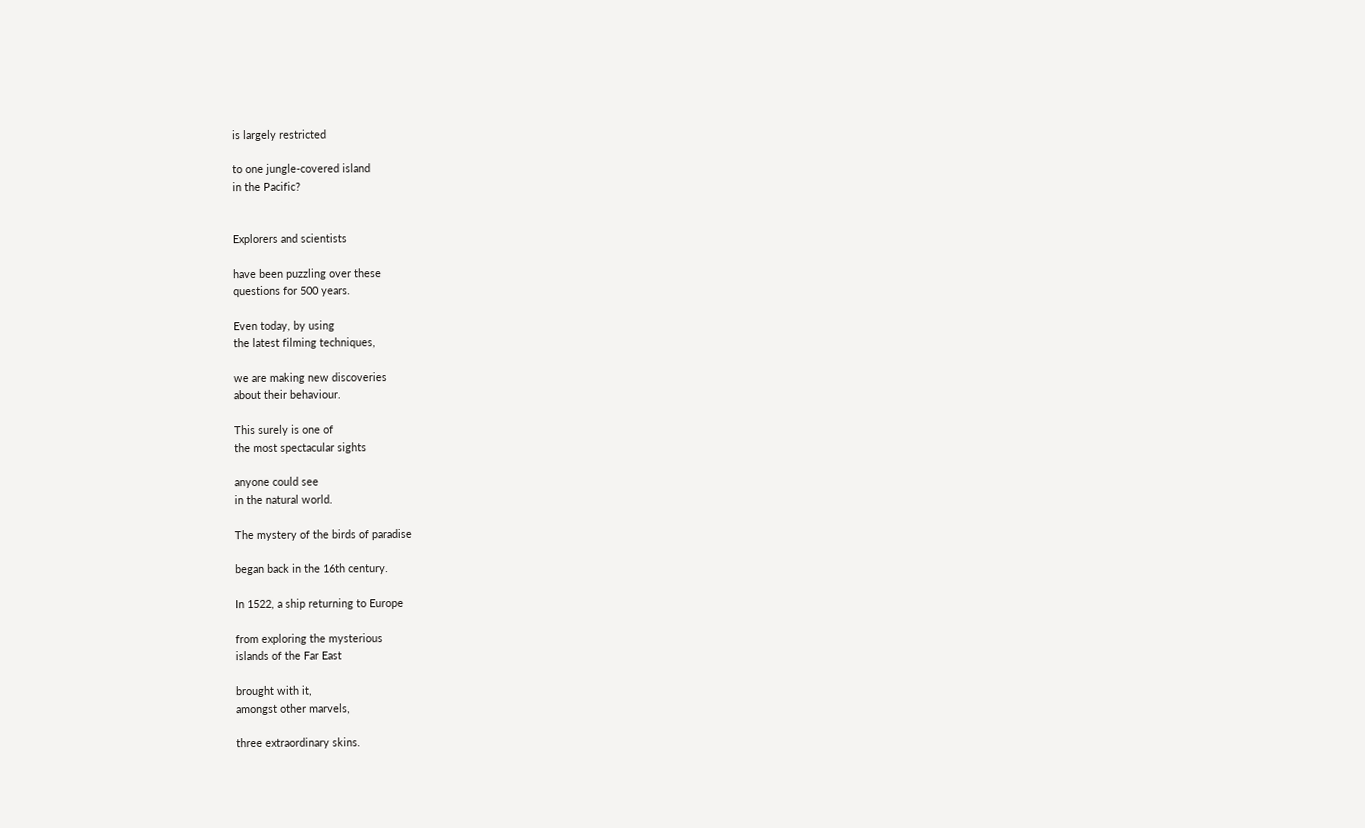is largely restricted

to one jungle-covered island
in the Pacific?


Explorers and scientists

have been puzzling over these
questions for 500 years.

Even today, by using
the latest filming techniques,

we are making new discoveries
about their behaviour.

This surely is one of
the most spectacular sights

anyone could see
in the natural world.

The mystery of the birds of paradise

began back in the 16th century.

In 1522, a ship returning to Europe

from exploring the mysterious
islands of the Far East

brought with it,
amongst other marvels,

three extraordinary skins.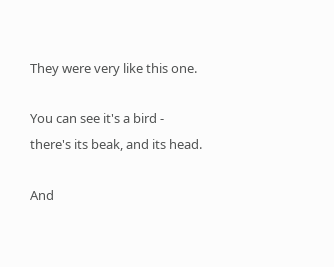They were very like this one.

You can see it's a bird -
there's its beak, and its head.

And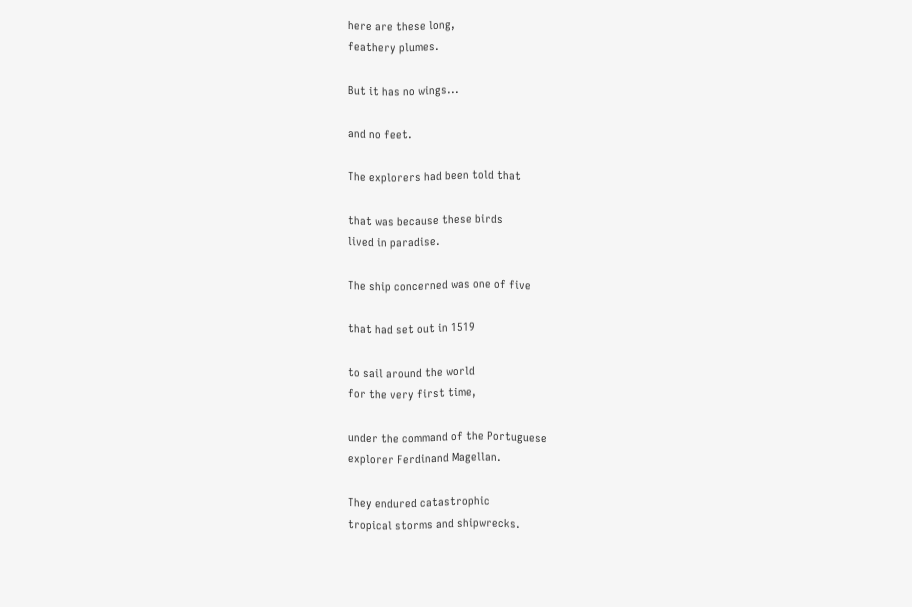here are these long,
feathery plumes.

But it has no wings...

and no feet.

The explorers had been told that

that was because these birds
lived in paradise.

The ship concerned was one of five

that had set out in 1519

to sail around the world
for the very first time,

under the command of the Portuguese
explorer Ferdinand Magellan.

They endured catastrophic
tropical storms and shipwrecks.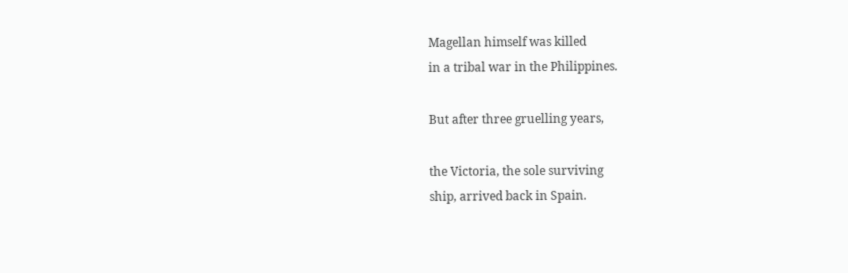Magellan himself was killed
in a tribal war in the Philippines.

But after three gruelling years,

the Victoria, the sole surviving
ship, arrived back in Spain.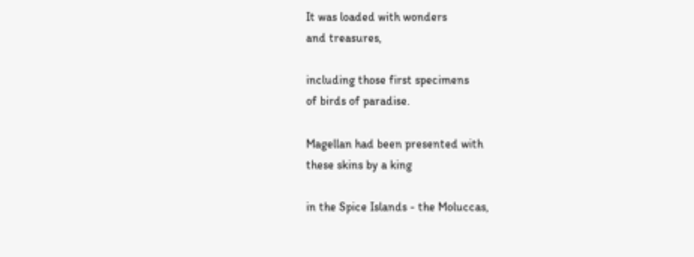It was loaded with wonders
and treasures,

including those first specimens
of birds of paradise.

Magellan had been presented with
these skins by a king

in the Spice Islands - the Moluccas,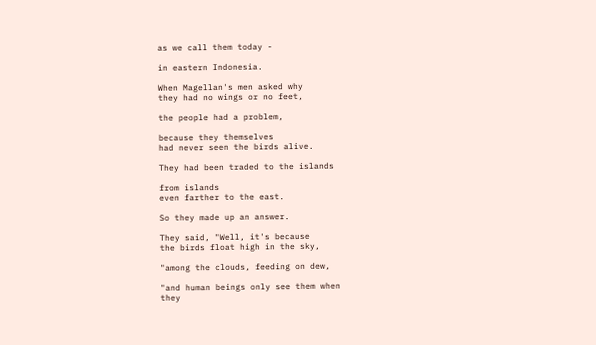as we call them today -

in eastern Indonesia.

When Magellan's men asked why
they had no wings or no feet,

the people had a problem,

because they themselves
had never seen the birds alive.

They had been traded to the islands

from islands
even farther to the east.

So they made up an answer.

They said, "Well, it's because
the birds float high in the sky,

"among the clouds, feeding on dew,

"and human beings only see them when
they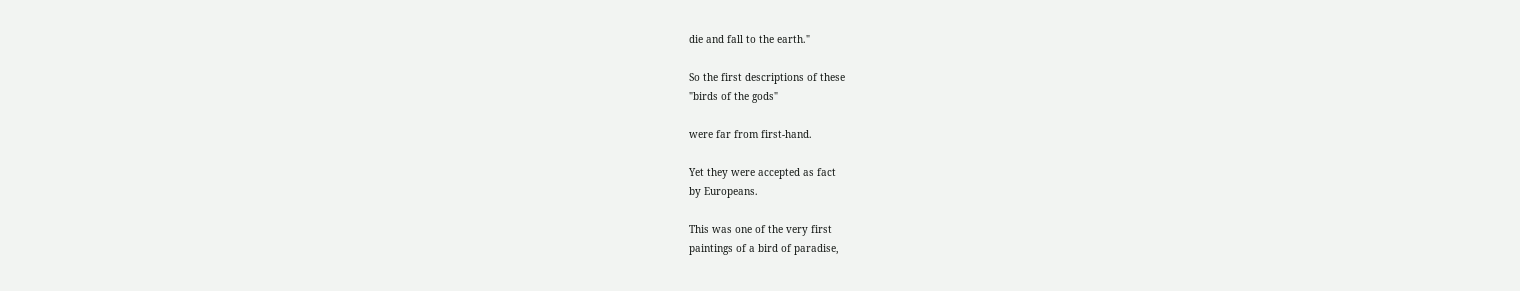die and fall to the earth."

So the first descriptions of these
"birds of the gods"

were far from first-hand.

Yet they were accepted as fact
by Europeans.

This was one of the very first
paintings of a bird of paradise,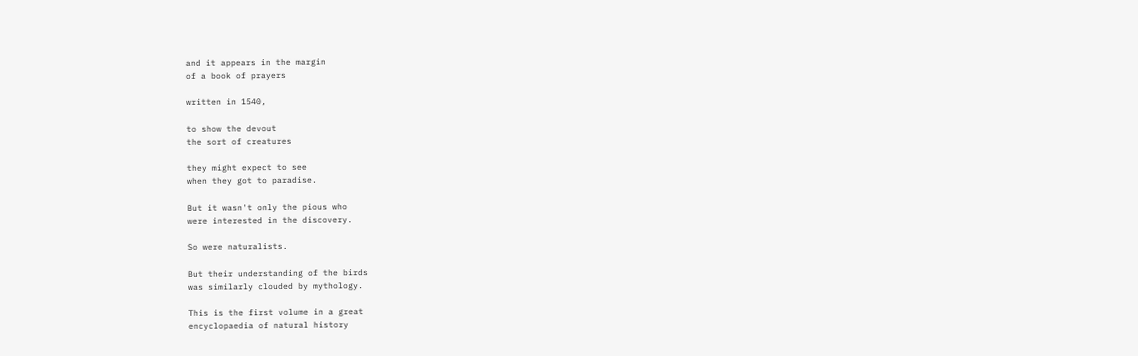and it appears in the margin
of a book of prayers

written in 1540,

to show the devout
the sort of creatures

they might expect to see
when they got to paradise.

But it wasn't only the pious who
were interested in the discovery.

So were naturalists.

But their understanding of the birds
was similarly clouded by mythology.

This is the first volume in a great
encyclopaedia of natural history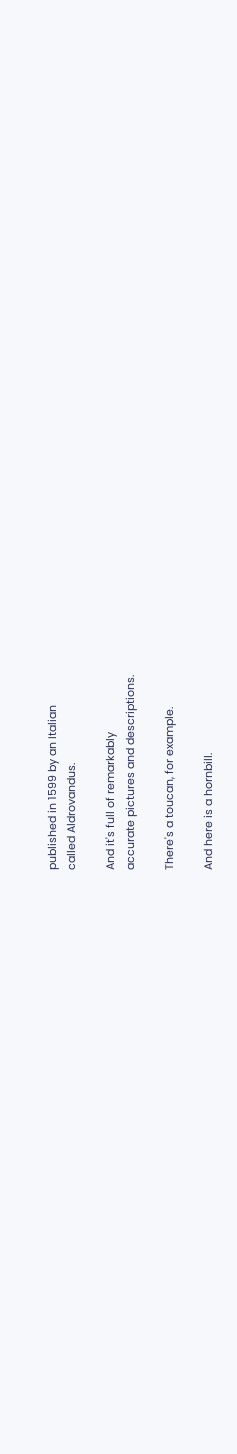published in 1599 by an Italian
called Aldrovandus.

And it's full of remarkably
accurate pictures and descriptions.

There's a toucan, for example.

And here is a hornbill.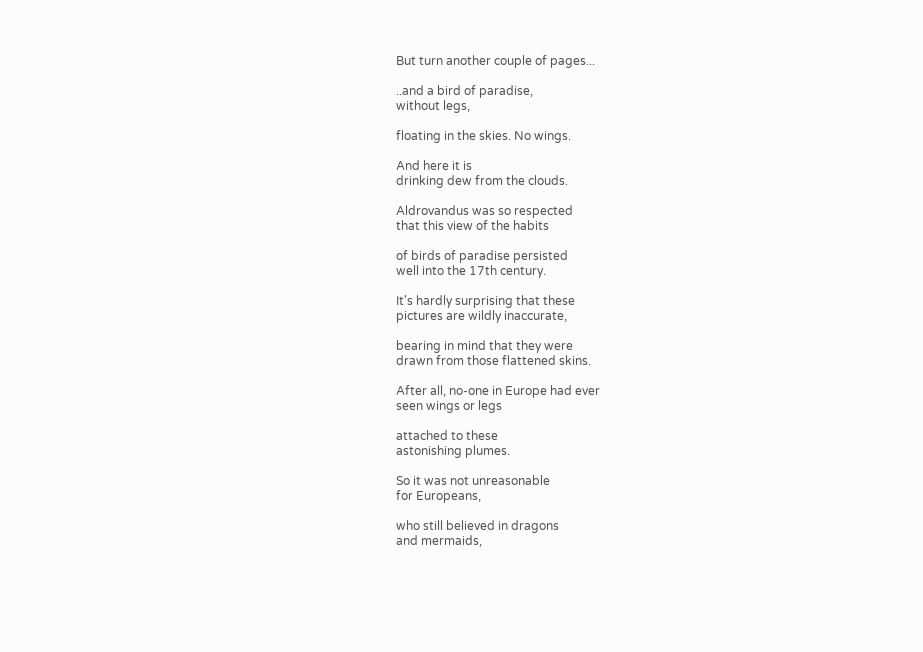But turn another couple of pages...

..and a bird of paradise,
without legs,

floating in the skies. No wings.

And here it is
drinking dew from the clouds.

Aldrovandus was so respected
that this view of the habits

of birds of paradise persisted
well into the 17th century.

It's hardly surprising that these
pictures are wildly inaccurate,

bearing in mind that they were
drawn from those flattened skins.

After all, no-one in Europe had ever
seen wings or legs

attached to these
astonishing plumes.

So it was not unreasonable
for Europeans,

who still believed in dragons
and mermaids,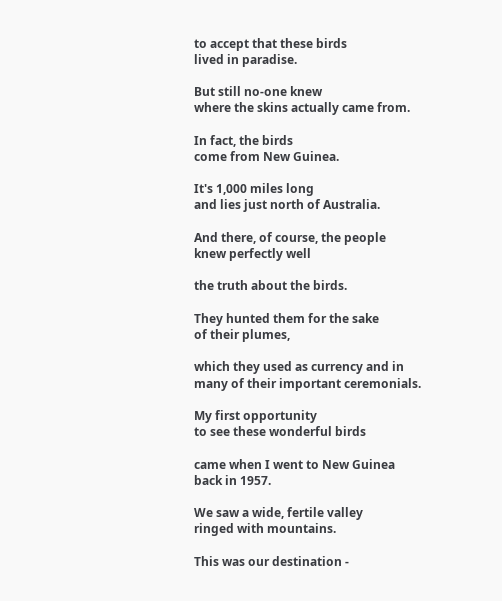to accept that these birds
lived in paradise.

But still no-one knew
where the skins actually came from.

In fact, the birds
come from New Guinea.

It's 1,000 miles long
and lies just north of Australia.

And there, of course, the people
knew perfectly well

the truth about the birds.

They hunted them for the sake
of their plumes,

which they used as currency and in
many of their important ceremonials.

My first opportunity
to see these wonderful birds

came when I went to New Guinea
back in 1957.

We saw a wide, fertile valley
ringed with mountains.

This was our destination -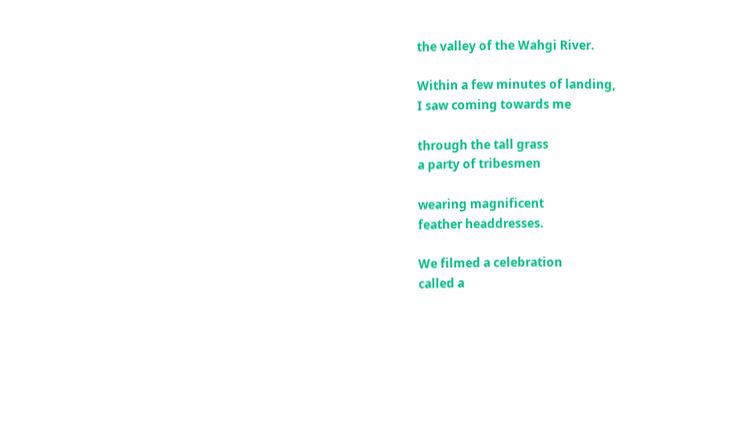the valley of the Wahgi River.

Within a few minutes of landing,
I saw coming towards me

through the tall grass
a party of tribesmen

wearing magnificent
feather headdresses.

We filmed a celebration
called a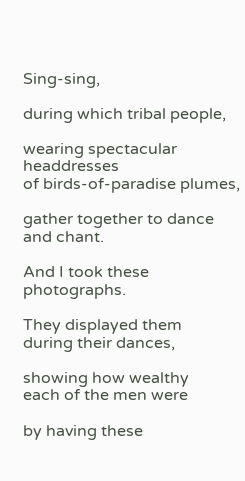Sing-sing,

during which tribal people,

wearing spectacular headdresses
of birds-of-paradise plumes,

gather together to dance and chant.

And I took these photographs.

They displayed them
during their dances,

showing how wealthy
each of the men were

by having these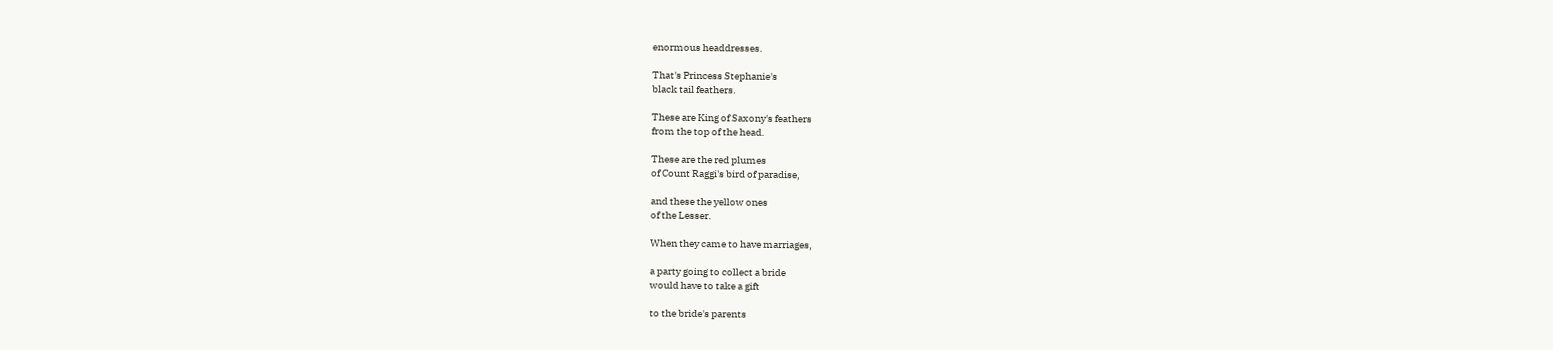enormous headdresses.

That's Princess Stephanie's
black tail feathers.

These are King of Saxony's feathers
from the top of the head.

These are the red plumes
of Count Raggi's bird of paradise,

and these the yellow ones
of the Lesser.

When they came to have marriages,

a party going to collect a bride
would have to take a gift

to the bride's parents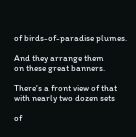of birds-of-paradise plumes.

And they arrange them
on these great banners.

There's a front view of that
with nearly two dozen sets

of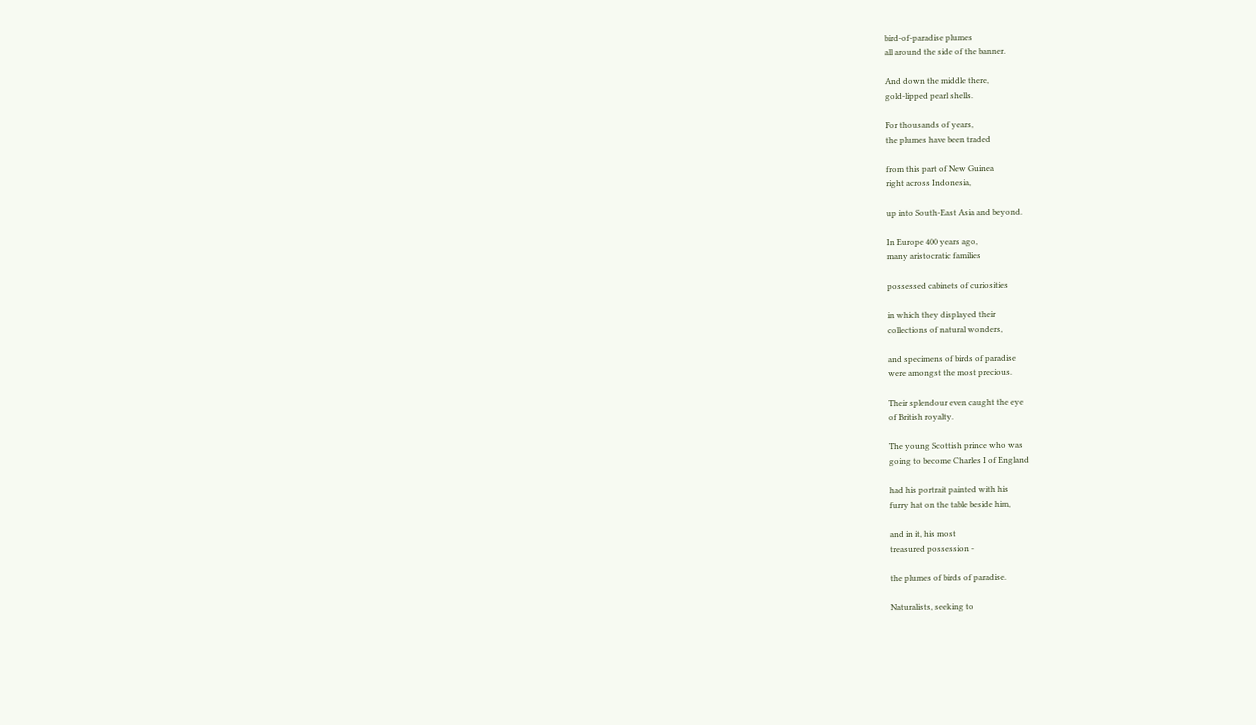bird-of-paradise plumes
all around the side of the banner.

And down the middle there,
gold-lipped pearl shells.

For thousands of years,
the plumes have been traded

from this part of New Guinea
right across Indonesia,

up into South-East Asia and beyond.

In Europe 400 years ago,
many aristocratic families

possessed cabinets of curiosities

in which they displayed their
collections of natural wonders,

and specimens of birds of paradise
were amongst the most precious.

Their splendour even caught the eye
of British royalty.

The young Scottish prince who was
going to become Charles I of England

had his portrait painted with his
furry hat on the table beside him,

and in it, his most
treasured possession -

the plumes of birds of paradise.

Naturalists, seeking to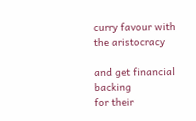curry favour with the aristocracy

and get financial backing
for their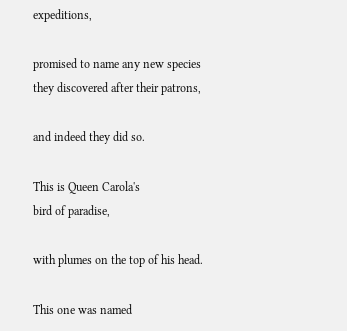expeditions,

promised to name any new species
they discovered after their patrons,

and indeed they did so.

This is Queen Carola's
bird of paradise,

with plumes on the top of his head.

This one was named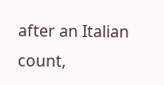after an Italian count,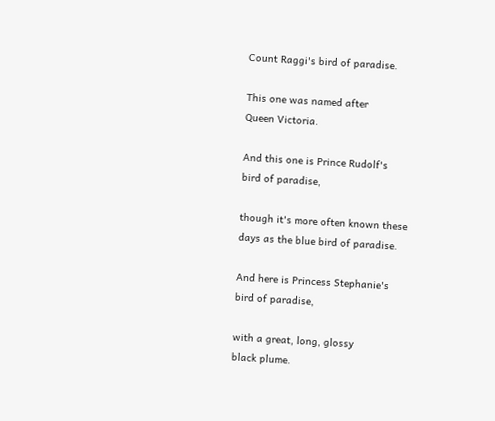Count Raggi's bird of paradise.

This one was named after
Queen Victoria.

And this one is Prince Rudolf's
bird of paradise,

though it's more often known these
days as the blue bird of paradise.

And here is Princess Stephanie's
bird of paradise,

with a great, long, glossy
black plume.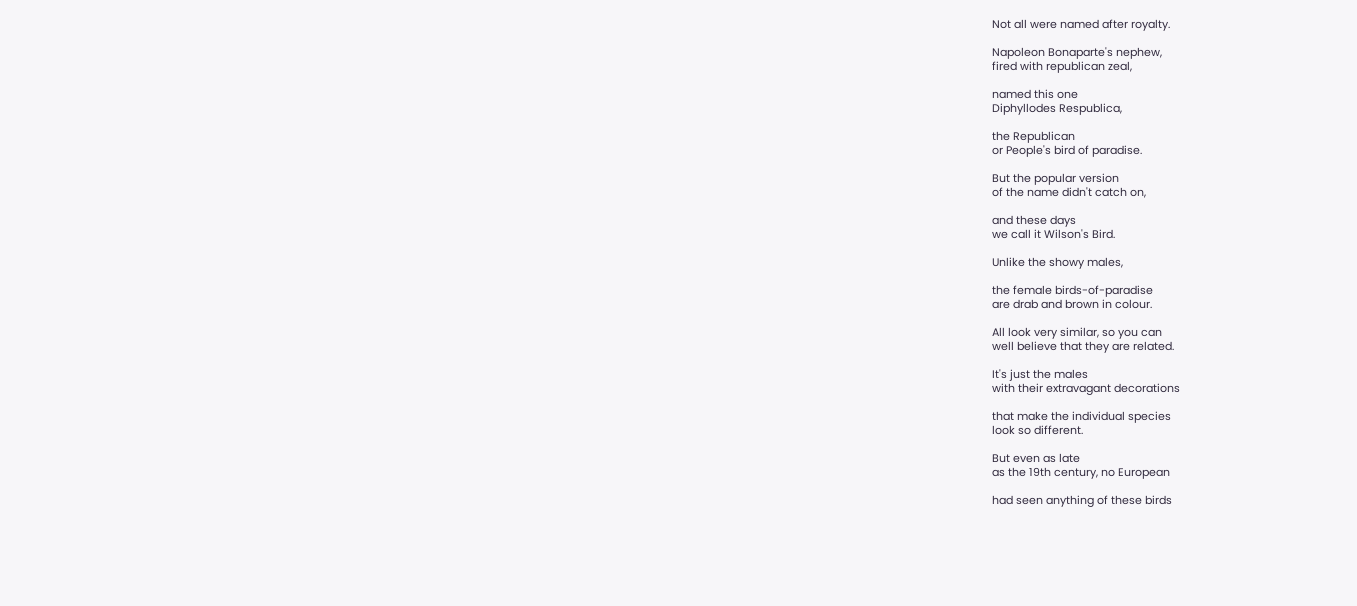Not all were named after royalty.

Napoleon Bonaparte's nephew,
fired with republican zeal,

named this one
Diphyllodes Respublica,

the Republican
or People's bird of paradise.

But the popular version
of the name didn't catch on,

and these days
we call it Wilson's Bird.

Unlike the showy males,

the female birds-of-paradise
are drab and brown in colour.

All look very similar, so you can
well believe that they are related.

It's just the males
with their extravagant decorations

that make the individual species
look so different.

But even as late
as the 19th century, no European

had seen anything of these birds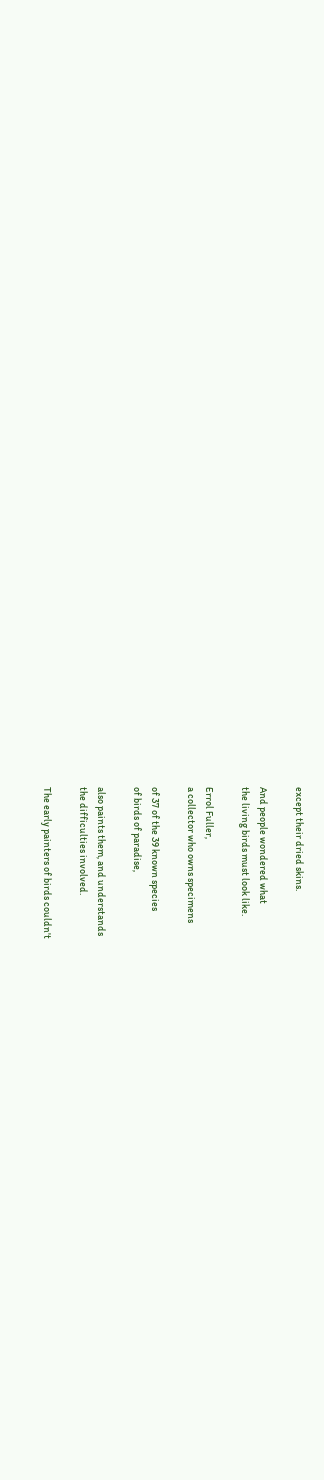except their dried skins.

And people wondered what
the living birds must look like.

Errol Fuller,
a collector who owns specimens

of 37 of the 39 known species
of birds of paradise,

also paints them, and understands
the difficulties involved.

The early painters of birds couldn't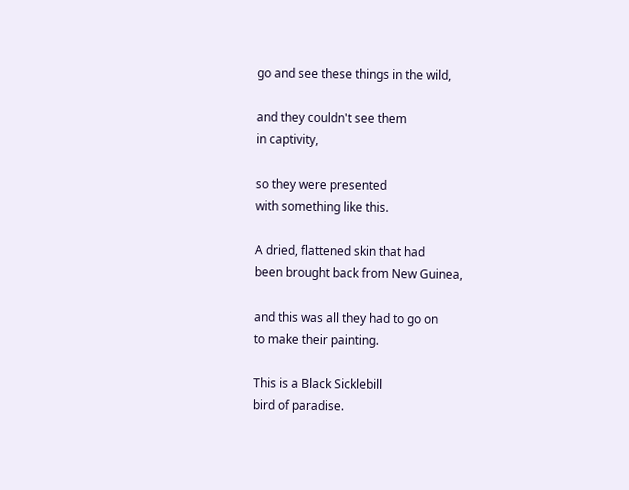go and see these things in the wild,

and they couldn't see them
in captivity,

so they were presented
with something like this.

A dried, flattened skin that had
been brought back from New Guinea,

and this was all they had to go on
to make their painting.

This is a Black Sicklebill
bird of paradise.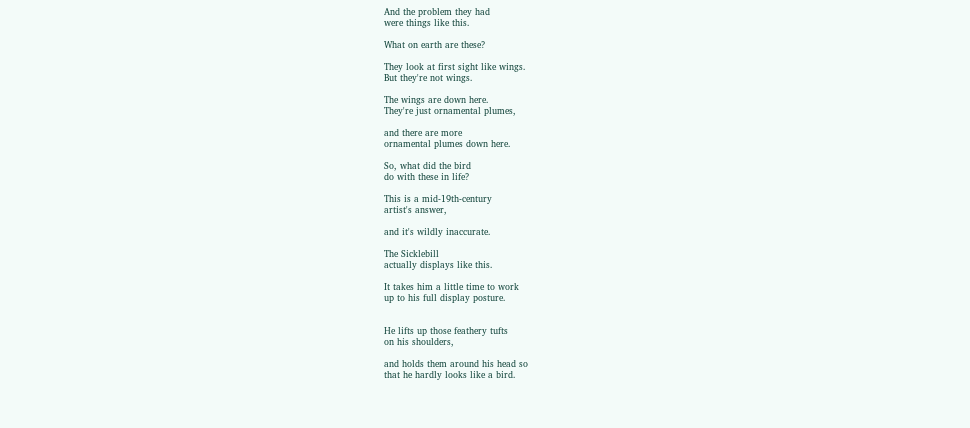And the problem they had
were things like this.

What on earth are these?

They look at first sight like wings.
But they're not wings.

The wings are down here.
They're just ornamental plumes,

and there are more
ornamental plumes down here.

So, what did the bird
do with these in life?

This is a mid-19th-century
artist's answer,

and it's wildly inaccurate.

The Sicklebill
actually displays like this.

It takes him a little time to work
up to his full display posture.


He lifts up those feathery tufts
on his shoulders,

and holds them around his head so
that he hardly looks like a bird.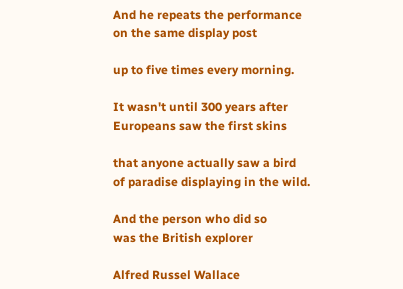And he repeats the performance
on the same display post

up to five times every morning.

It wasn't until 300 years after
Europeans saw the first skins

that anyone actually saw a bird
of paradise displaying in the wild.

And the person who did so
was the British explorer

Alfred Russel Wallace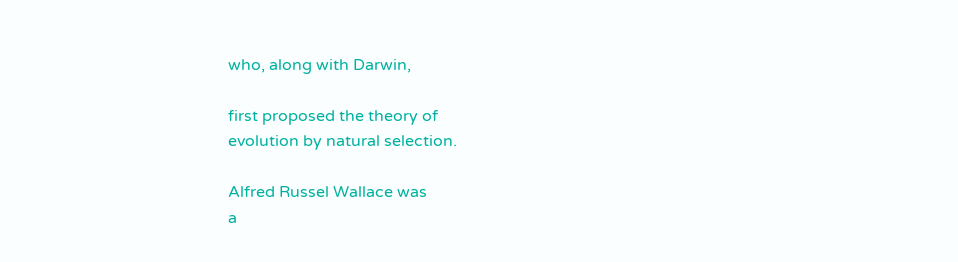who, along with Darwin,

first proposed the theory of
evolution by natural selection.

Alfred Russel Wallace was
a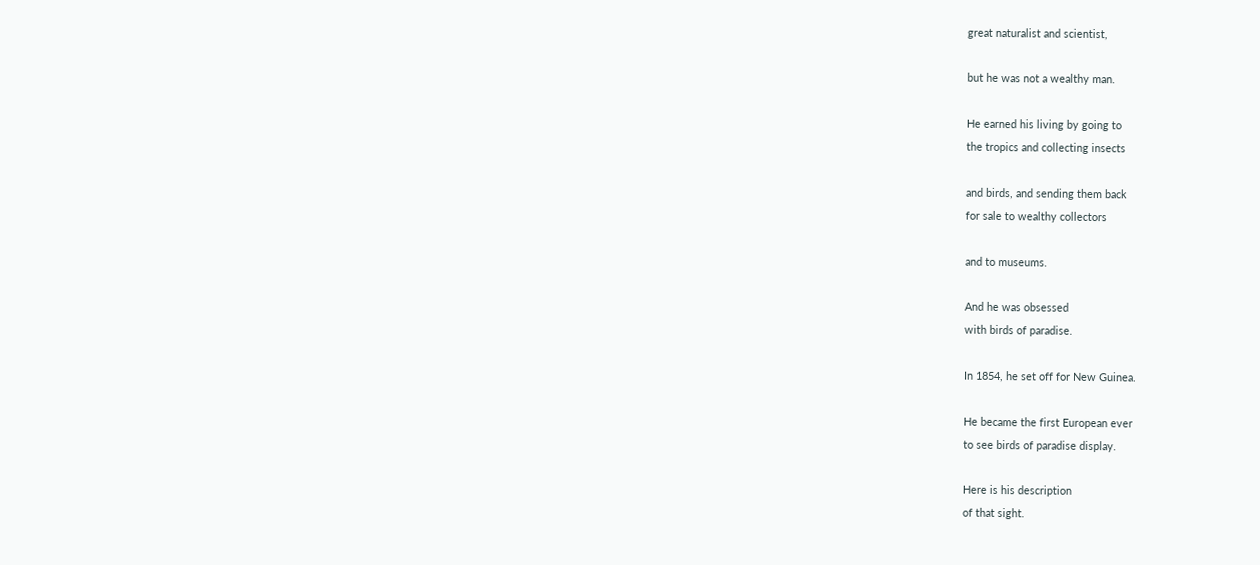great naturalist and scientist,

but he was not a wealthy man.

He earned his living by going to
the tropics and collecting insects

and birds, and sending them back
for sale to wealthy collectors

and to museums.

And he was obsessed
with birds of paradise.

In 1854, he set off for New Guinea.

He became the first European ever
to see birds of paradise display.

Here is his description
of that sight.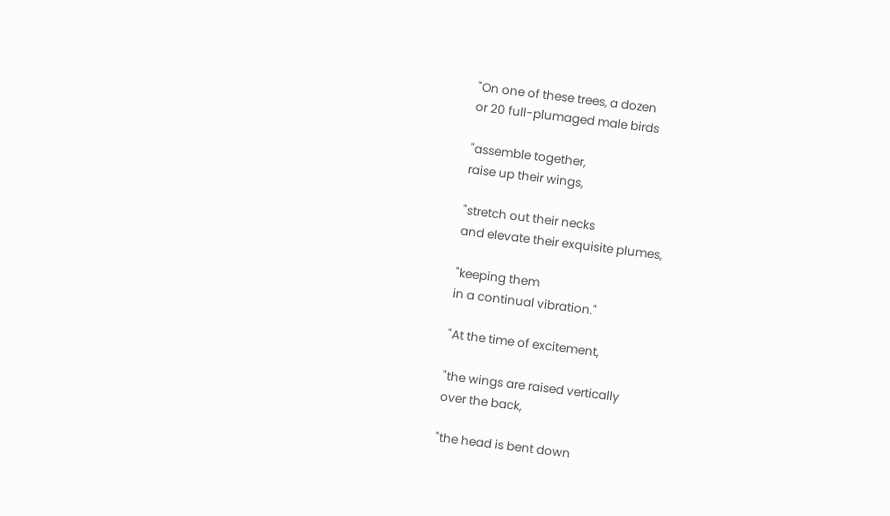"On one of these trees, a dozen
or 20 full-plumaged male birds

"assemble together,
raise up their wings,

"stretch out their necks
and elevate their exquisite plumes,

"keeping them
in a continual vibration."

"At the time of excitement,

"the wings are raised vertically
over the back,

"the head is bent down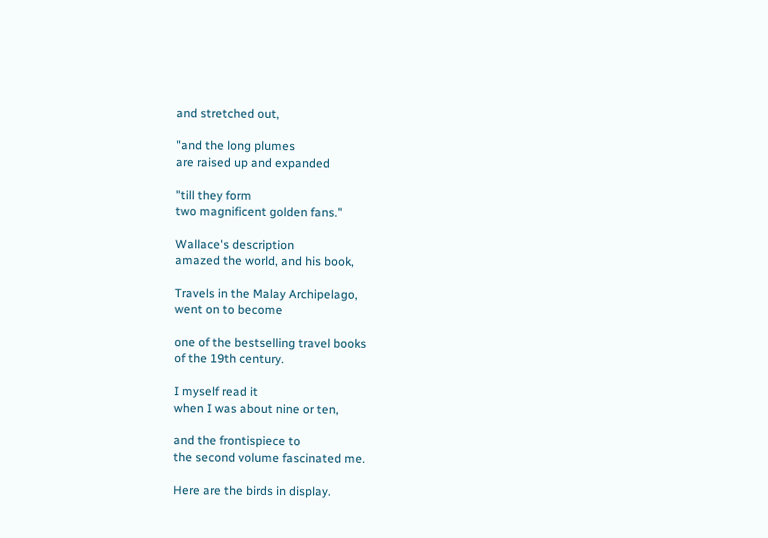and stretched out,

"and the long plumes
are raised up and expanded

"till they form
two magnificent golden fans."

Wallace's description
amazed the world, and his book,

Travels in the Malay Archipelago,
went on to become

one of the bestselling travel books
of the 19th century.

I myself read it
when I was about nine or ten,

and the frontispiece to
the second volume fascinated me.

Here are the birds in display.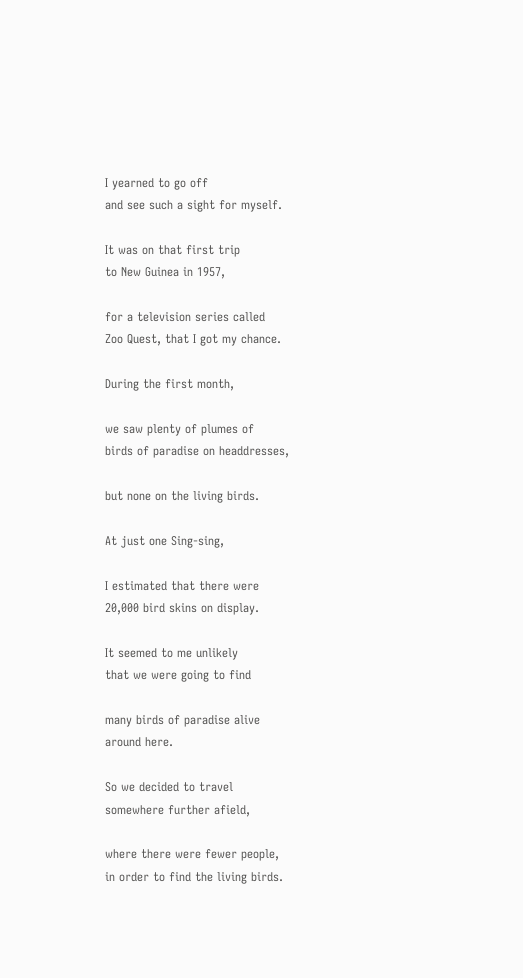I yearned to go off
and see such a sight for myself.

It was on that first trip
to New Guinea in 1957,

for a television series called
Zoo Quest, that I got my chance.

During the first month,

we saw plenty of plumes of
birds of paradise on headdresses,

but none on the living birds.

At just one Sing-sing,

I estimated that there were
20,000 bird skins on display.

It seemed to me unlikely
that we were going to find

many birds of paradise alive
around here.

So we decided to travel
somewhere further afield,

where there were fewer people,
in order to find the living birds.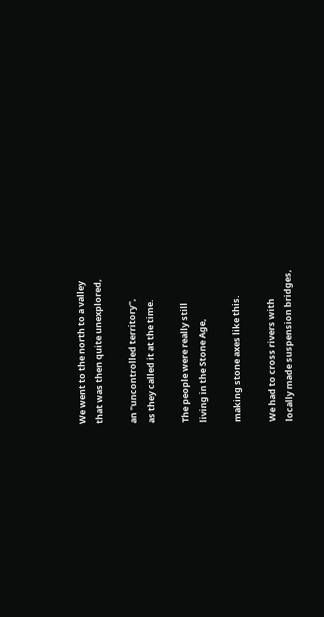We went to the north to a valley
that was then quite unexplored,

an "uncontrolled territory",
as they called it at the time.

The people were really still
living in the Stone Age,

making stone axes like this.

We had to cross rivers with
locally made suspension bridges,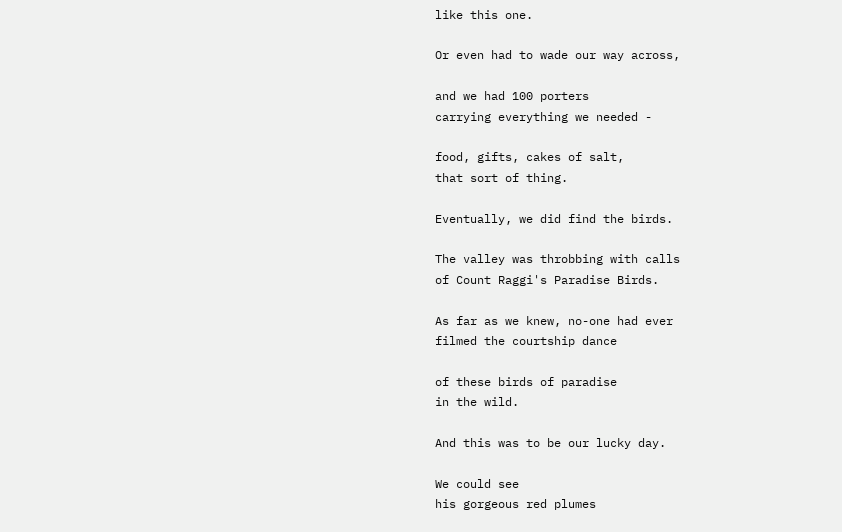like this one.

Or even had to wade our way across,

and we had 100 porters
carrying everything we needed -

food, gifts, cakes of salt,
that sort of thing.

Eventually, we did find the birds.

The valley was throbbing with calls
of Count Raggi's Paradise Birds.

As far as we knew, no-one had ever
filmed the courtship dance

of these birds of paradise
in the wild.

And this was to be our lucky day.

We could see
his gorgeous red plumes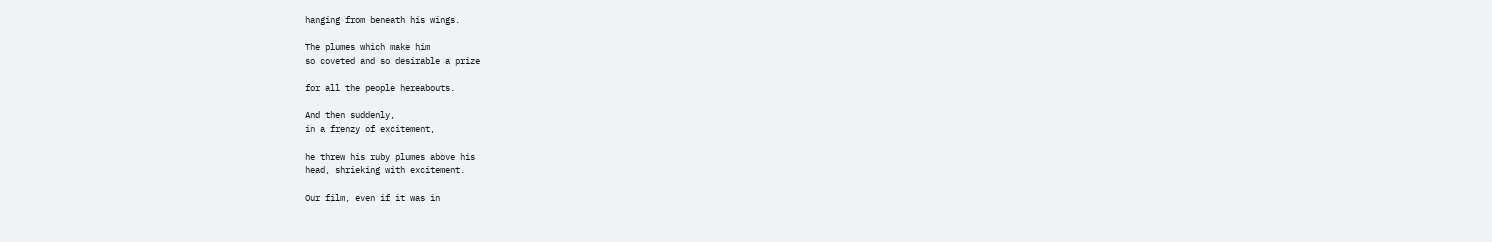hanging from beneath his wings.

The plumes which make him
so coveted and so desirable a prize

for all the people hereabouts.

And then suddenly,
in a frenzy of excitement,

he threw his ruby plumes above his
head, shrieking with excitement.

Our film, even if it was in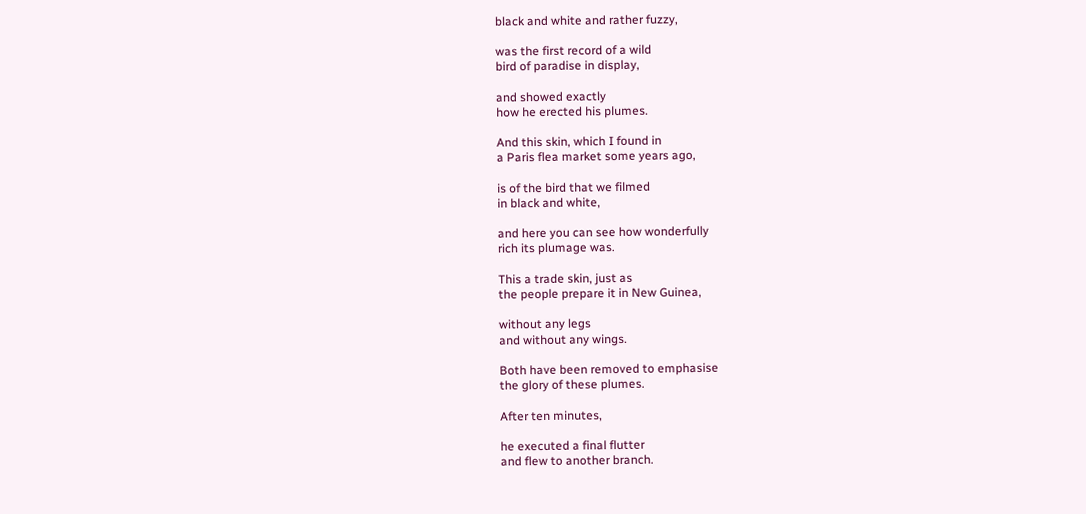black and white and rather fuzzy,

was the first record of a wild
bird of paradise in display,

and showed exactly
how he erected his plumes.

And this skin, which I found in
a Paris flea market some years ago,

is of the bird that we filmed
in black and white,

and here you can see how wonderfully
rich its plumage was.

This a trade skin, just as
the people prepare it in New Guinea,

without any legs
and without any wings.

Both have been removed to emphasise
the glory of these plumes.

After ten minutes,

he executed a final flutter
and flew to another branch.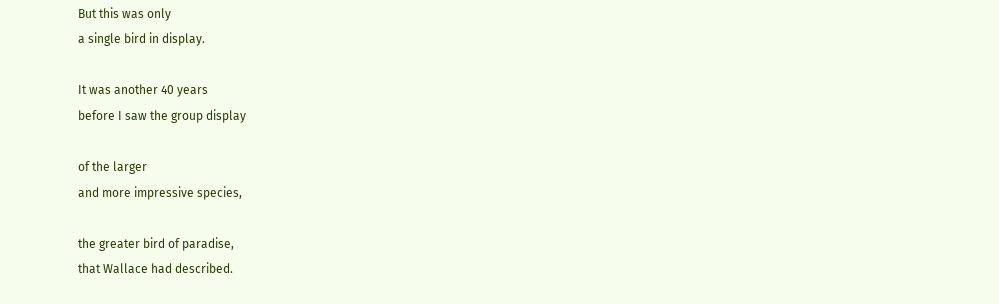But this was only
a single bird in display.

It was another 40 years
before I saw the group display

of the larger
and more impressive species,

the greater bird of paradise,
that Wallace had described.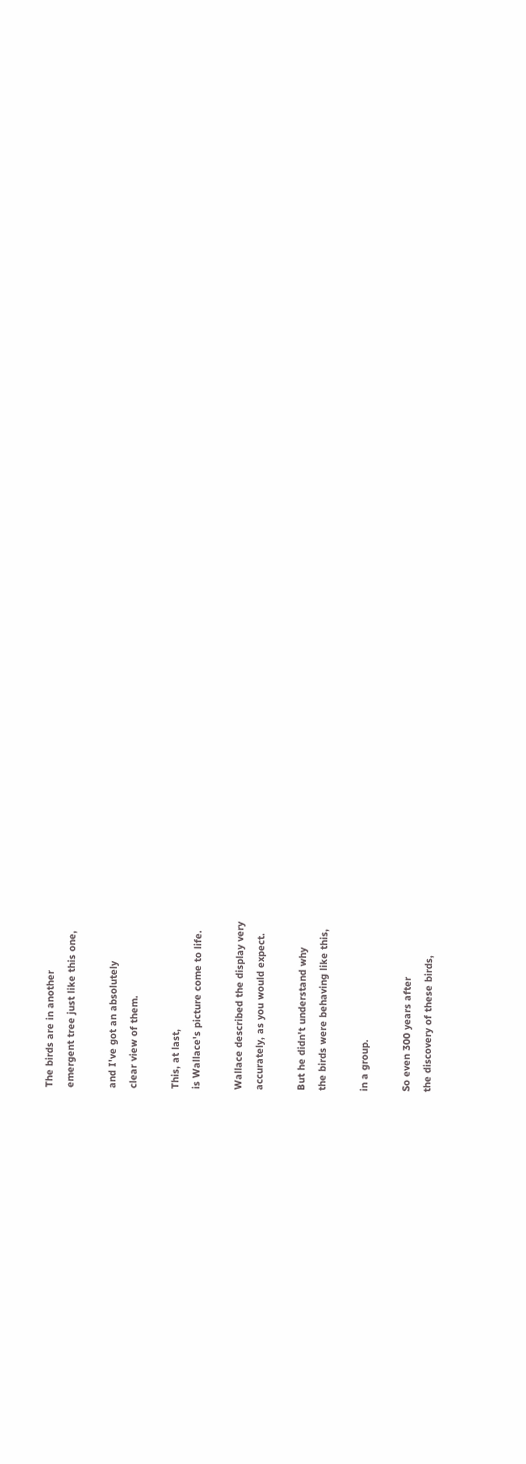The birds are in another
emergent tree just like this one,

and I've got an absolutely
clear view of them.

This, at last,
is Wallace's picture come to life.

Wallace described the display very
accurately, as you would expect.

But he didn't understand why
the birds were behaving like this,

in a group.

So even 300 years after
the discovery of these birds,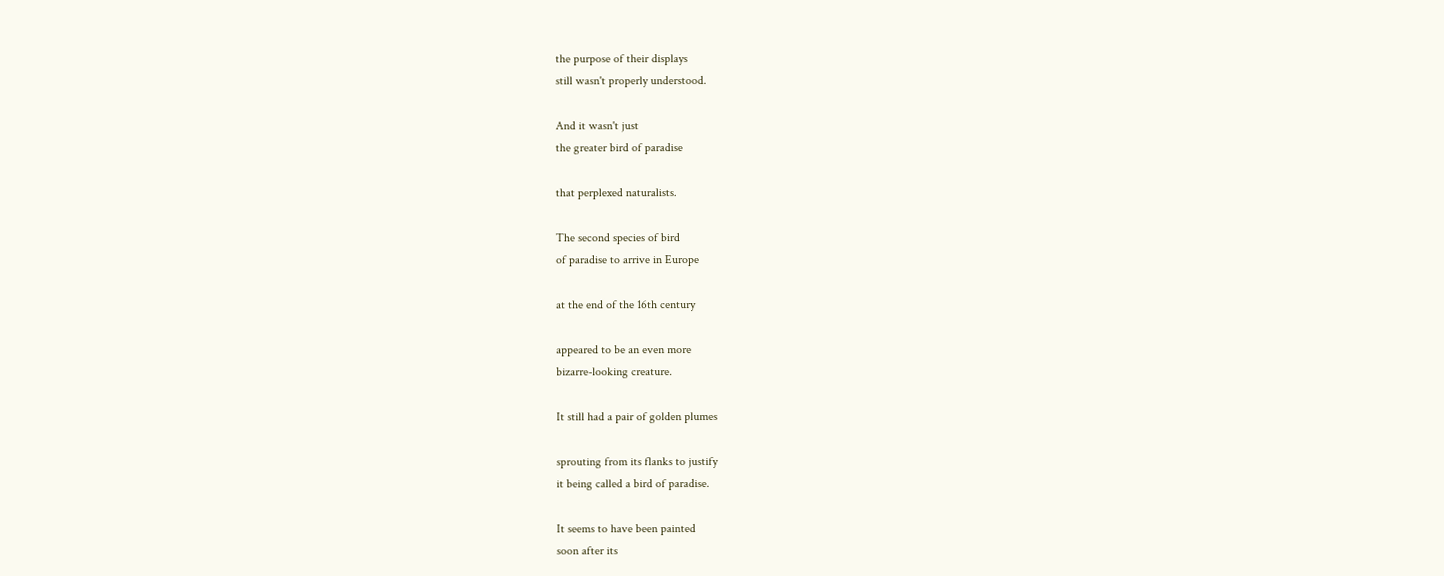the purpose of their displays
still wasn't properly understood.

And it wasn't just
the greater bird of paradise

that perplexed naturalists.

The second species of bird
of paradise to arrive in Europe

at the end of the 16th century

appeared to be an even more
bizarre-looking creature.

It still had a pair of golden plumes

sprouting from its flanks to justify
it being called a bird of paradise.

It seems to have been painted
soon after its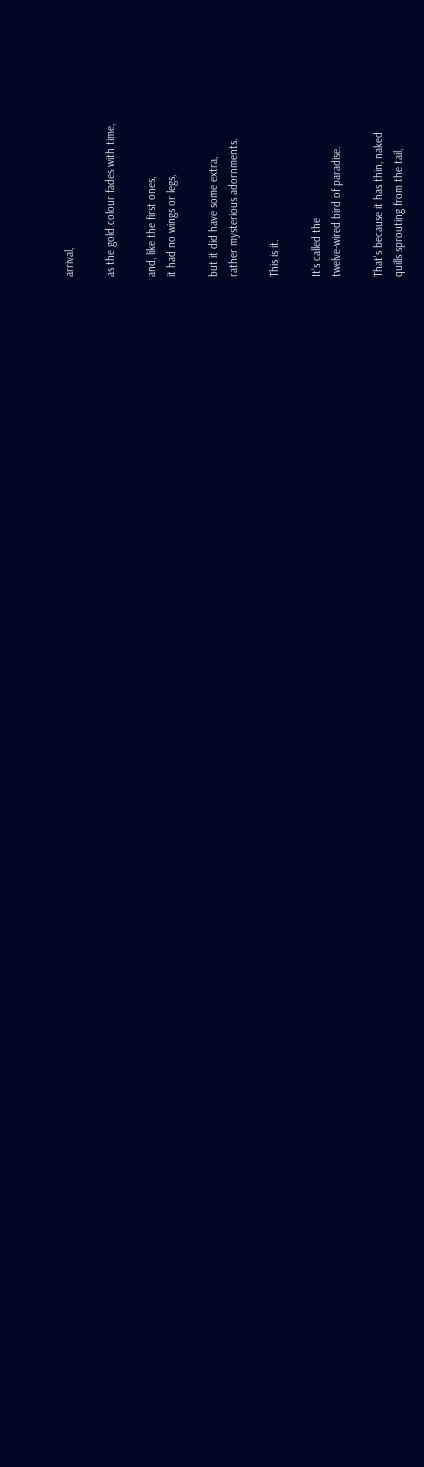arrival,

as the gold colour fades with time,

and, like the first ones,
it had no wings or legs,

but it did have some extra,
rather mysterious adornments.

This is it.

It's called the
twelve-wired bird of paradise.

That's because it has thin, naked
quills sprouting from the tail,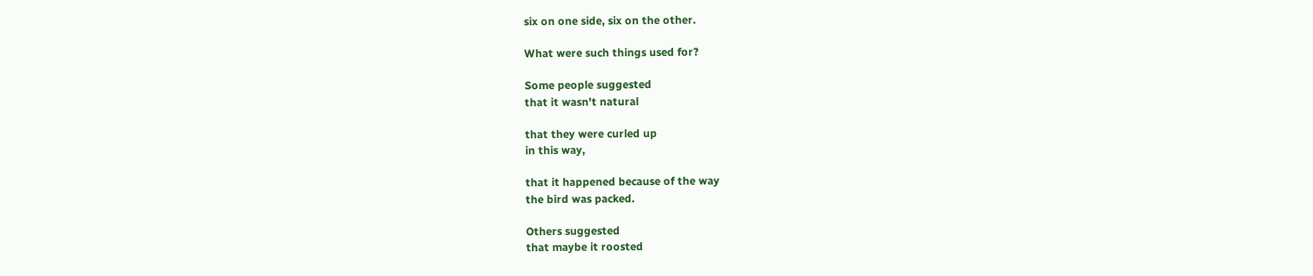six on one side, six on the other.

What were such things used for?

Some people suggested
that it wasn't natural

that they were curled up
in this way,

that it happened because of the way
the bird was packed.

Others suggested
that maybe it roosted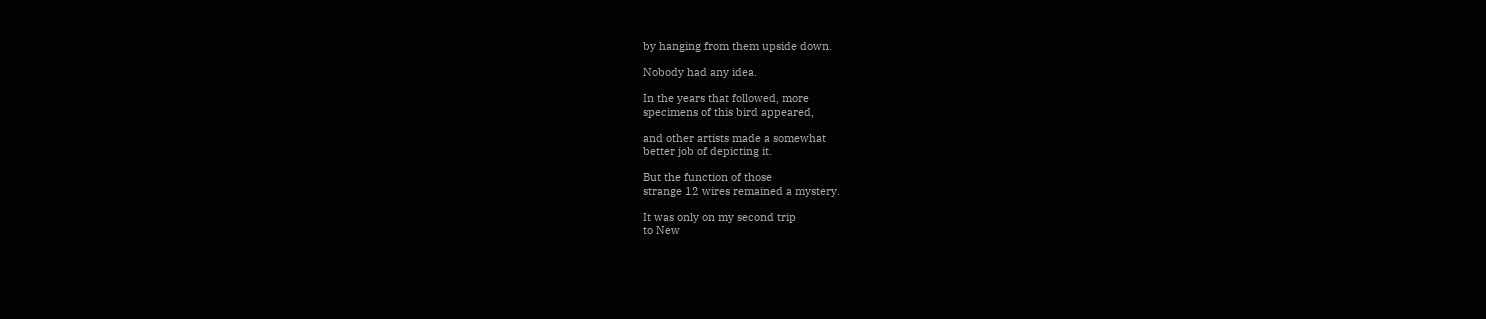by hanging from them upside down.

Nobody had any idea.

In the years that followed, more
specimens of this bird appeared,

and other artists made a somewhat
better job of depicting it.

But the function of those
strange 12 wires remained a mystery.

It was only on my second trip
to New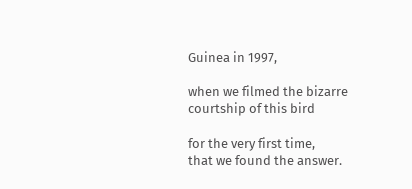Guinea in 1997,

when we filmed the bizarre
courtship of this bird

for the very first time,
that we found the answer.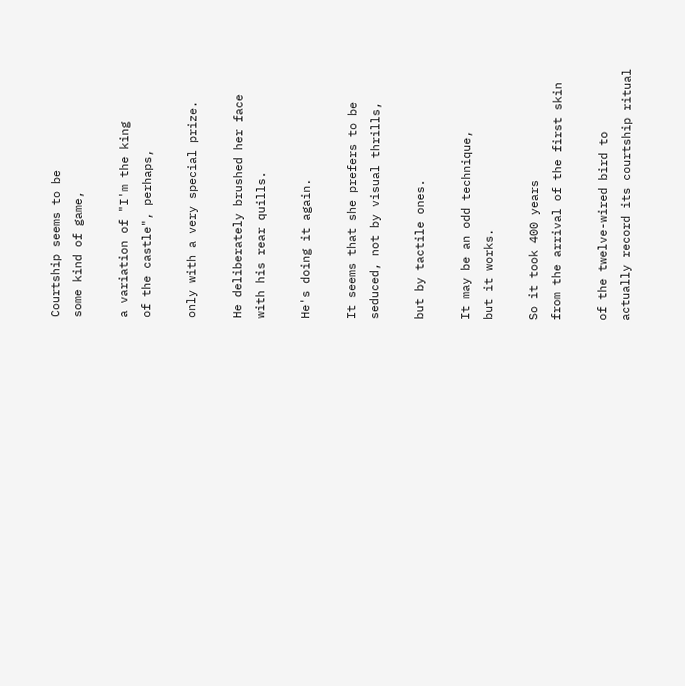Courtship seems to be
some kind of game,

a variation of "I'm the king
of the castle", perhaps,

only with a very special prize.

He deliberately brushed her face
with his rear quills.

He's doing it again.

It seems that she prefers to be
seduced, not by visual thrills,

but by tactile ones.

It may be an odd technique,
but it works.

So it took 400 years
from the arrival of the first skin

of the twelve-wired bird to
actually record its courtship ritual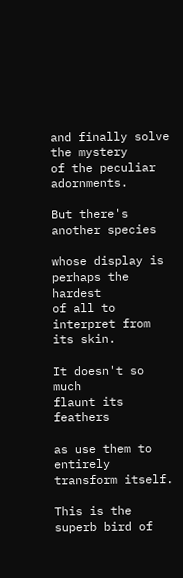and finally solve the mystery
of the peculiar adornments.

But there's another species

whose display is perhaps the hardest
of all to interpret from its skin.

It doesn't so much
flaunt its feathers

as use them to
entirely transform itself.

This is the
superb bird of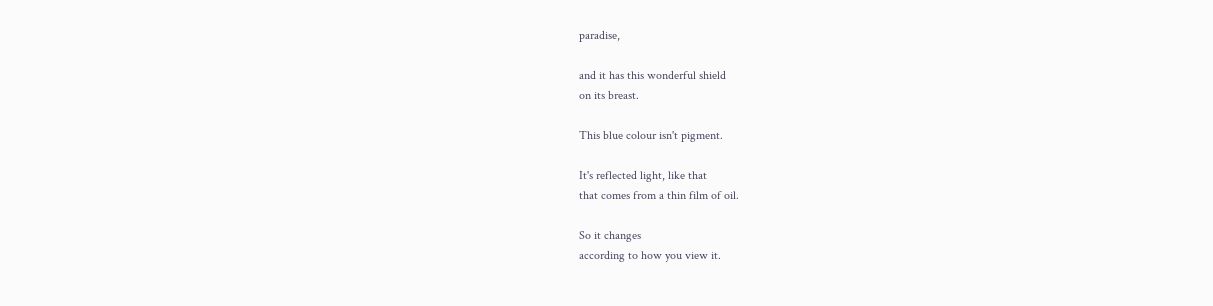paradise,

and it has this wonderful shield
on its breast.

This blue colour isn't pigment.

It's reflected light, like that
that comes from a thin film of oil.

So it changes
according to how you view it.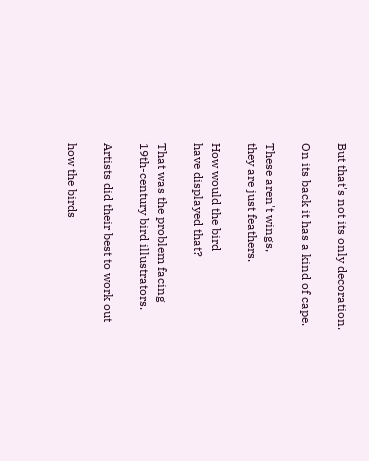But that's not its only decoration.

On its back it has a kind of cape.

These aren't wings,
they are just feathers.

How would the bird
have displayed that?

That was the problem facing
19th-century bird illustrators.

Artists did their best to work out

how the birds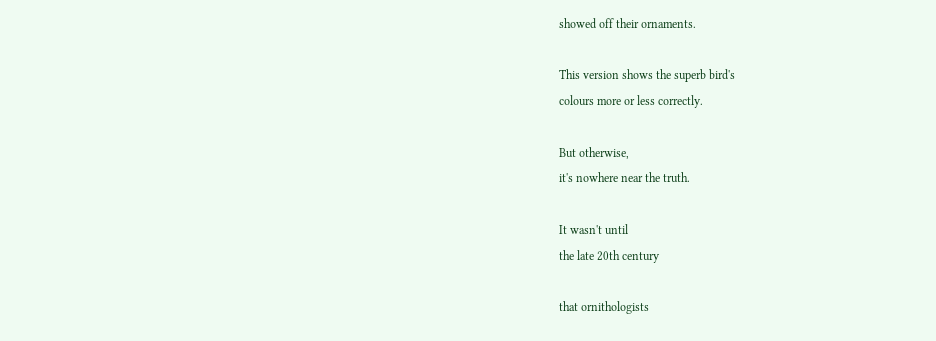showed off their ornaments.

This version shows the superb bird's
colours more or less correctly.

But otherwise,
it's nowhere near the truth.

It wasn't until
the late 20th century

that ornithologists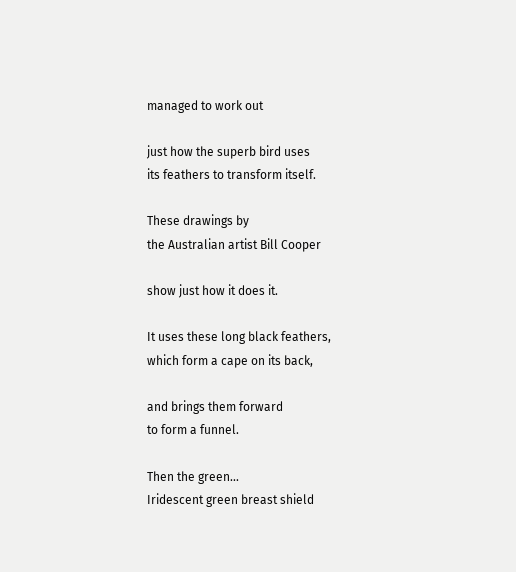managed to work out

just how the superb bird uses
its feathers to transform itself.

These drawings by
the Australian artist Bill Cooper

show just how it does it.

It uses these long black feathers,
which form a cape on its back,

and brings them forward
to form a funnel.

Then the green...
Iridescent green breast shield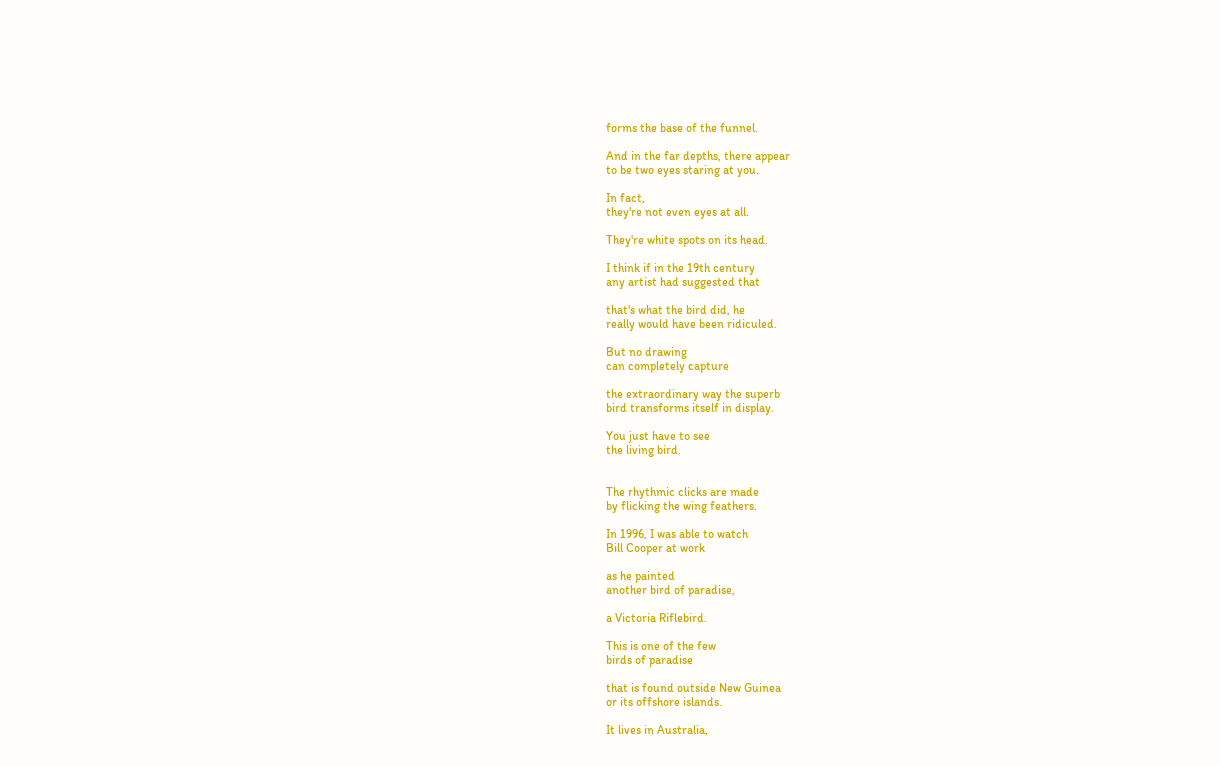forms the base of the funnel.

And in the far depths, there appear
to be two eyes staring at you.

In fact,
they're not even eyes at all.

They're white spots on its head.

I think if in the 19th century
any artist had suggested that

that's what the bird did, he
really would have been ridiculed.

But no drawing
can completely capture

the extraordinary way the superb
bird transforms itself in display.

You just have to see
the living bird.


The rhythmic clicks are made
by flicking the wing feathers.

In 1996, I was able to watch
Bill Cooper at work

as he painted
another bird of paradise,

a Victoria Riflebird.

This is one of the few
birds of paradise

that is found outside New Guinea
or its offshore islands.

It lives in Australia,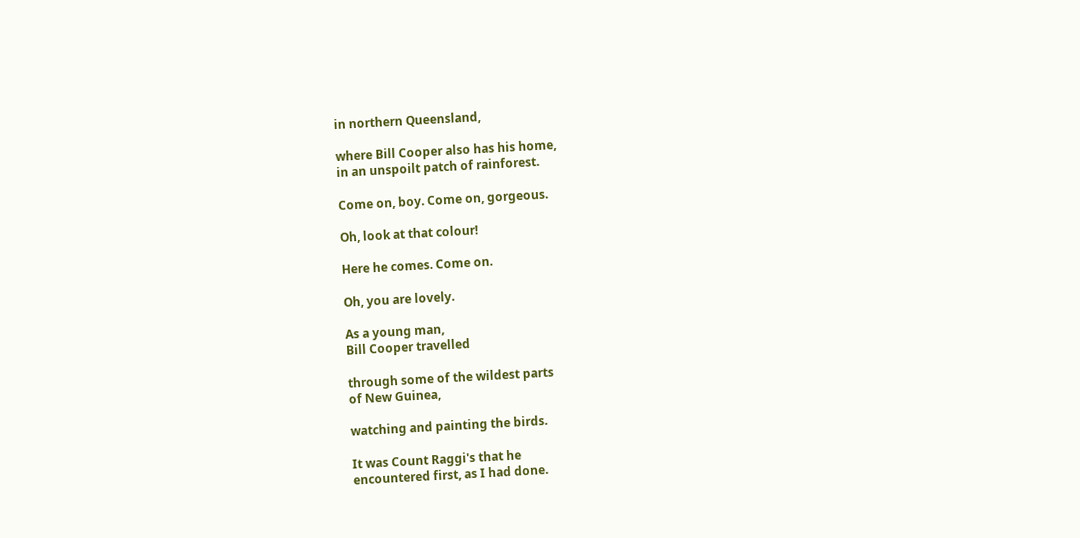in northern Queensland,

where Bill Cooper also has his home,
in an unspoilt patch of rainforest.

Come on, boy. Come on, gorgeous.

Oh, look at that colour!

Here he comes. Come on.

Oh, you are lovely.

As a young man,
Bill Cooper travelled

through some of the wildest parts
of New Guinea,

watching and painting the birds.

It was Count Raggi's that he
encountered first, as I had done.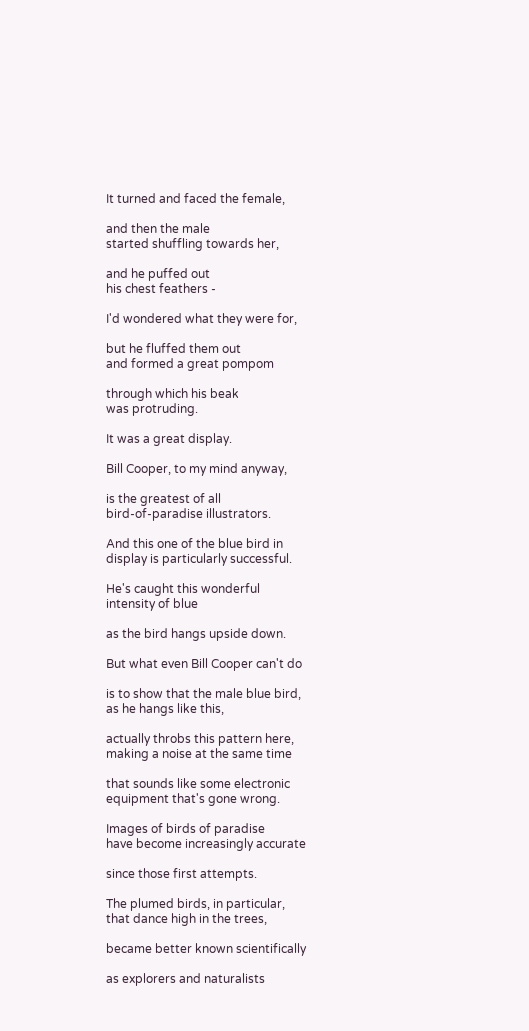It turned and faced the female,

and then the male
started shuffling towards her,

and he puffed out
his chest feathers -

I'd wondered what they were for,

but he fluffed them out
and formed a great pompom

through which his beak
was protruding.

It was a great display.

Bill Cooper, to my mind anyway,

is the greatest of all
bird-of-paradise illustrators.

And this one of the blue bird in
display is particularly successful.

He's caught this wonderful
intensity of blue

as the bird hangs upside down.

But what even Bill Cooper can't do

is to show that the male blue bird,
as he hangs like this,

actually throbs this pattern here,
making a noise at the same time

that sounds like some electronic
equipment that's gone wrong.

Images of birds of paradise
have become increasingly accurate

since those first attempts.

The plumed birds, in particular,
that dance high in the trees,

became better known scientifically

as explorers and naturalists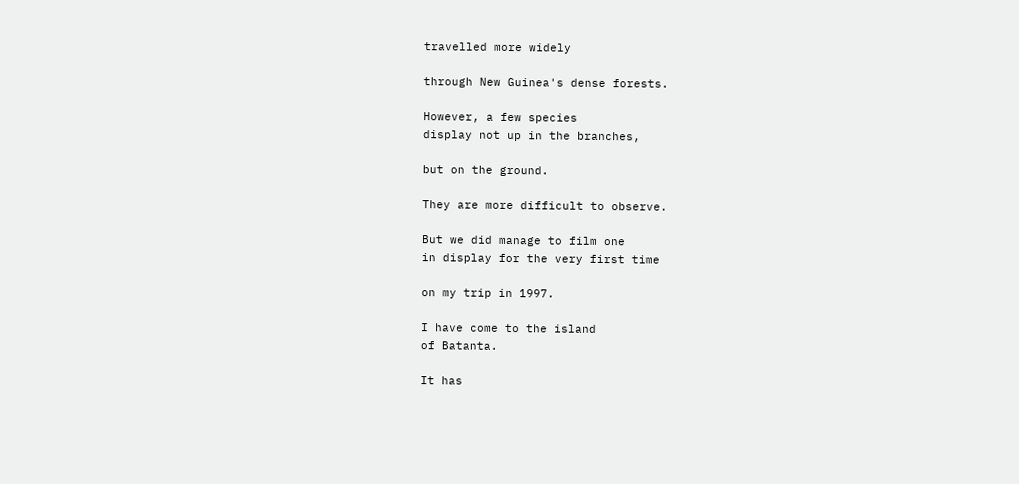travelled more widely

through New Guinea's dense forests.

However, a few species
display not up in the branches,

but on the ground.

They are more difficult to observe.

But we did manage to film one
in display for the very first time

on my trip in 1997.

I have come to the island
of Batanta.

It has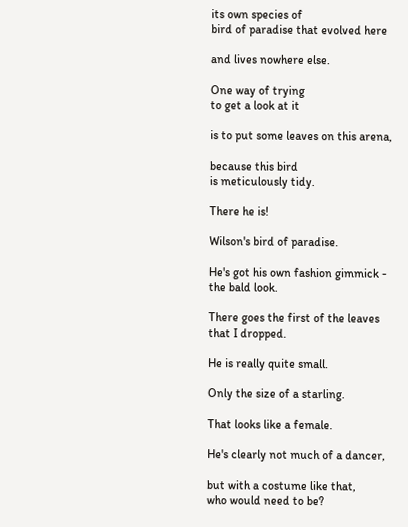its own species of
bird of paradise that evolved here

and lives nowhere else.

One way of trying
to get a look at it

is to put some leaves on this arena,

because this bird
is meticulously tidy.

There he is!

Wilson's bird of paradise.

He's got his own fashion gimmick -
the bald look.

There goes the first of the leaves
that I dropped.

He is really quite small.

Only the size of a starling.

That looks like a female.

He's clearly not much of a dancer,

but with a costume like that,
who would need to be?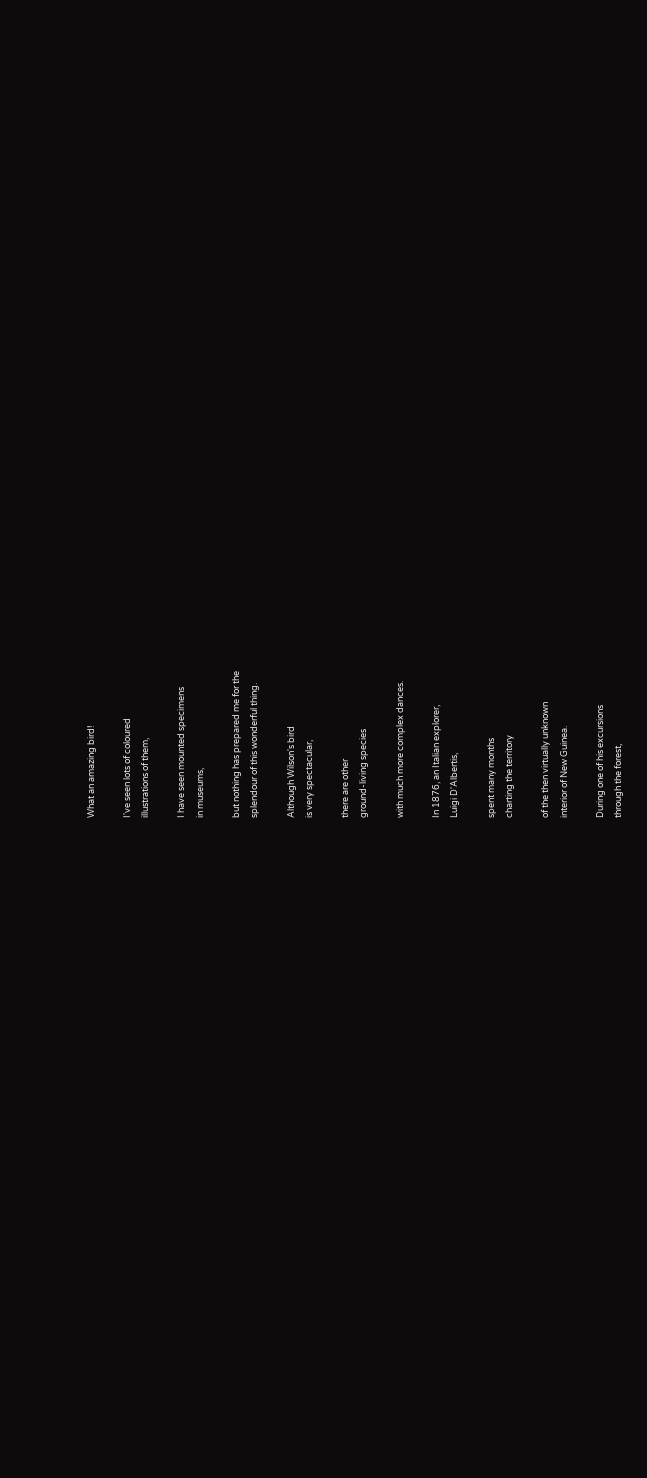What an amazing bird!

I've seen lots of coloured
illustrations of them,

I have seen mounted specimens
in museums,

but nothing has prepared me for the
splendour of this wonderful thing.

Although Wilson's bird
is very spectacular,

there are other
ground-living species

with much more complex dances.

In 1876, an Italian explorer,
Luigi D'Albertis,

spent many months
charting the territory

of the then virtually unknown
interior of New Guinea.

During one of his excursions
through the forest,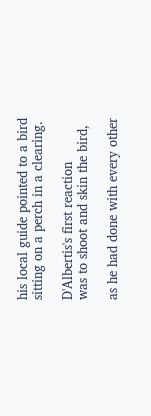his local guide pointed to a bird
sitting on a perch in a clearing.

D'Albertis's first reaction
was to shoot and skin the bird,

as he had done with every other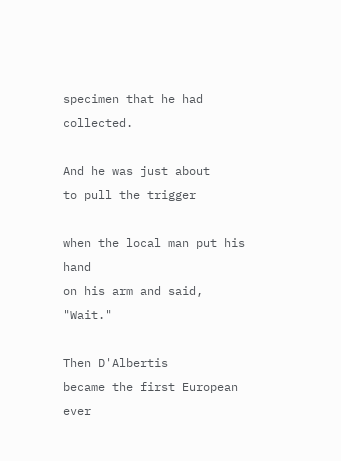specimen that he had collected.

And he was just about
to pull the trigger

when the local man put his hand
on his arm and said, "Wait."

Then D'Albertis
became the first European ever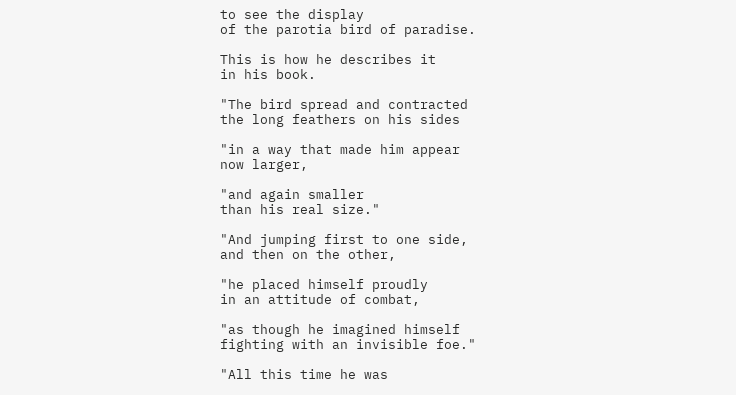to see the display
of the parotia bird of paradise.

This is how he describes it
in his book.

"The bird spread and contracted
the long feathers on his sides

"in a way that made him appear
now larger,

"and again smaller
than his real size."

"And jumping first to one side,
and then on the other,

"he placed himself proudly
in an attitude of combat,

"as though he imagined himself
fighting with an invisible foe."

"All this time he was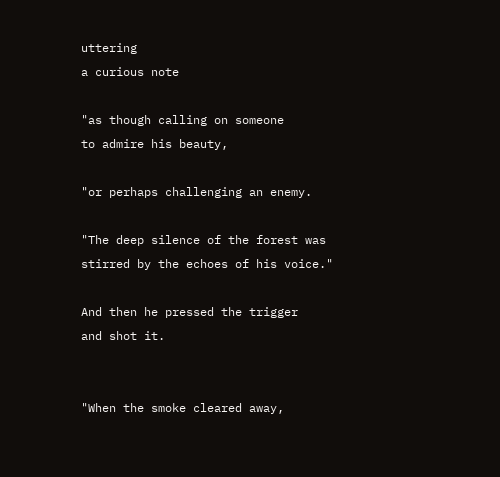uttering
a curious note

"as though calling on someone
to admire his beauty,

"or perhaps challenging an enemy.

"The deep silence of the forest was
stirred by the echoes of his voice."

And then he pressed the trigger
and shot it.


"When the smoke cleared away,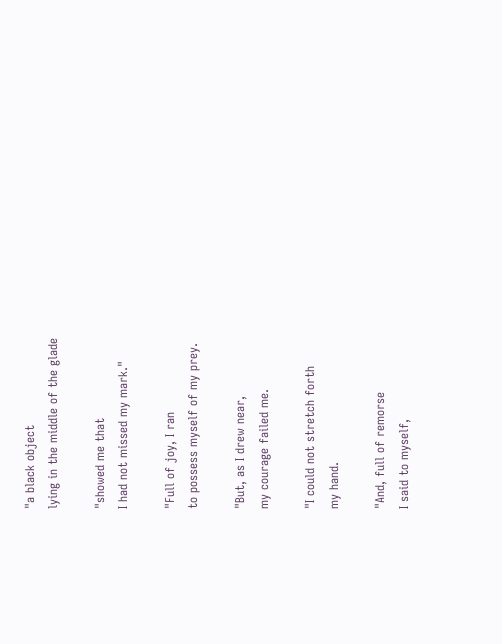"a black object
lying in the middle of the glade

"showed me that
I had not missed my mark."

"Full of joy, I ran
to possess myself of my prey.

"But, as I drew near,
my courage failed me.

"I could not stretch forth
my hand.

"And, full of remorse
I said to myself,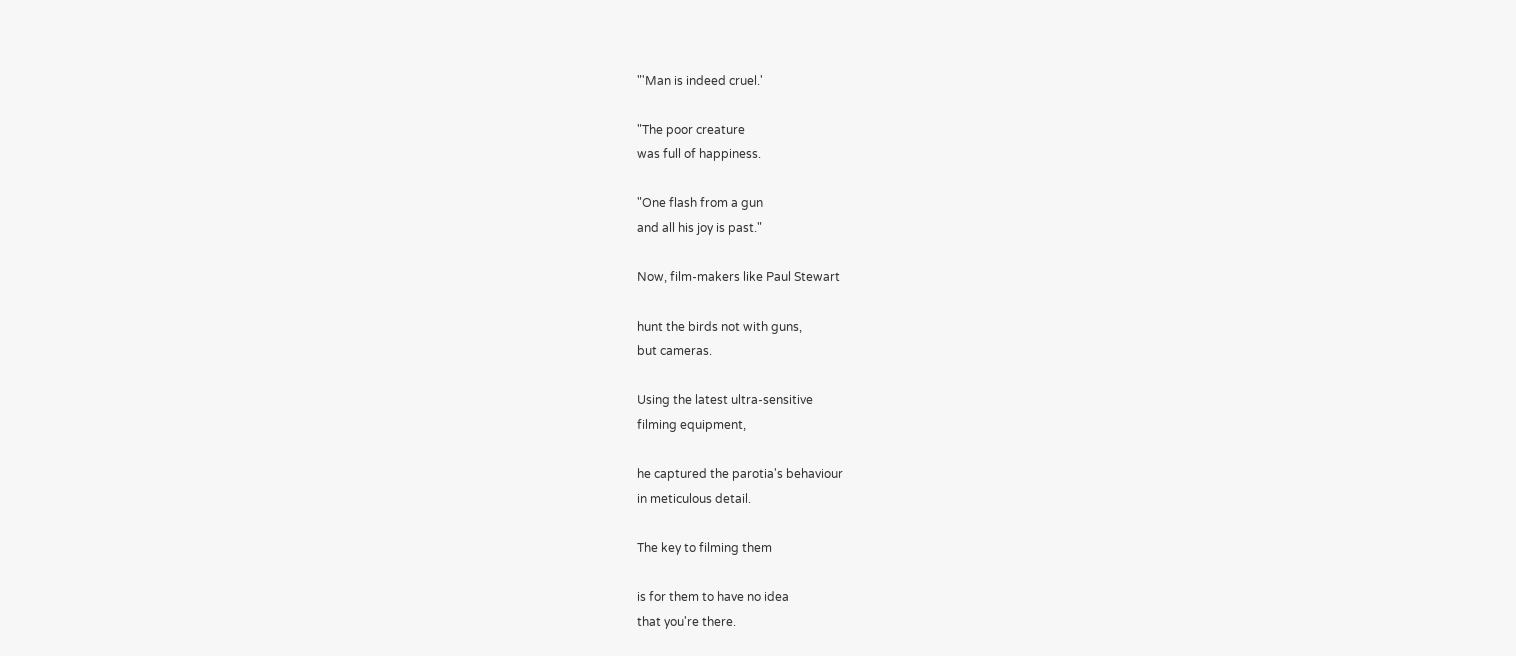"'Man is indeed cruel.'

"The poor creature
was full of happiness.

"One flash from a gun
and all his joy is past."

Now, film-makers like Paul Stewart

hunt the birds not with guns,
but cameras.

Using the latest ultra-sensitive
filming equipment,

he captured the parotia's behaviour
in meticulous detail.

The key to filming them

is for them to have no idea
that you're there.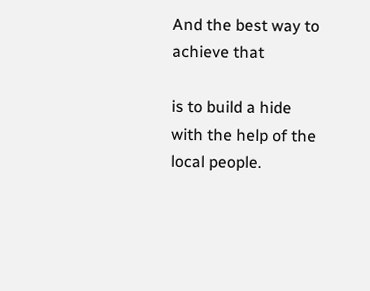And the best way to achieve that

is to build a hide
with the help of the local people.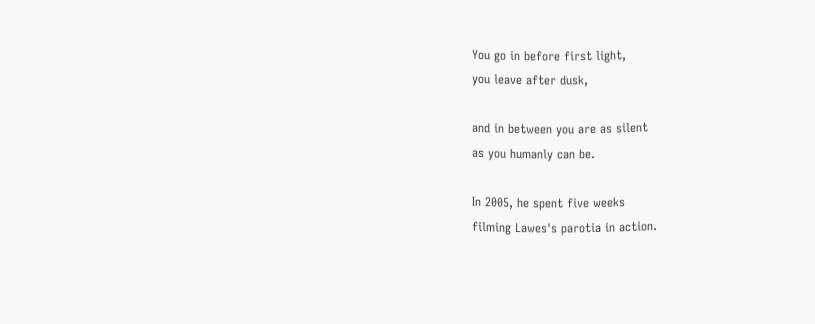You go in before first light,
you leave after dusk,

and in between you are as silent
as you humanly can be.

In 2005, he spent five weeks
filming Lawes's parotia in action.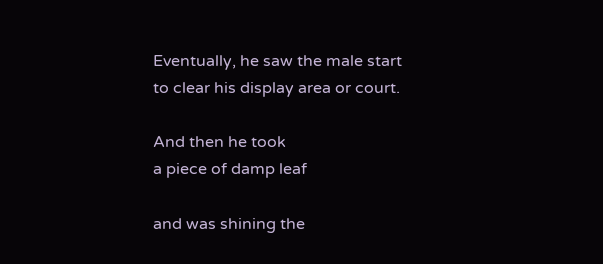Eventually, he saw the male start
to clear his display area or court.

And then he took
a piece of damp leaf

and was shining the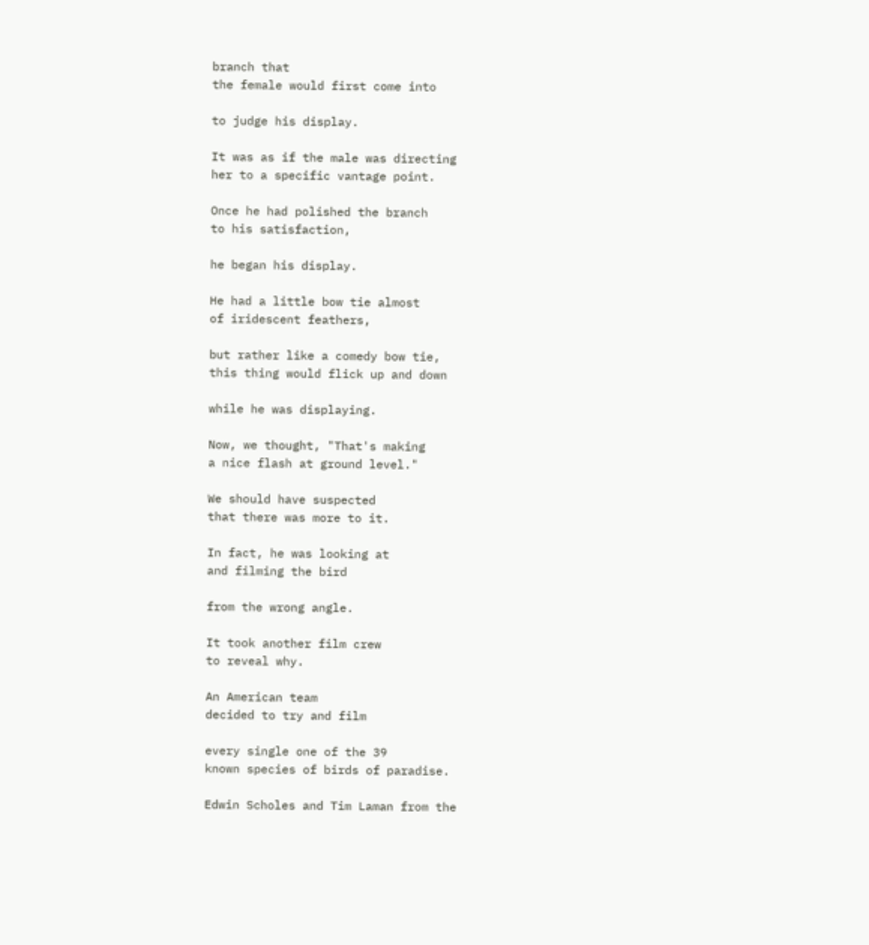branch that
the female would first come into

to judge his display.

It was as if the male was directing
her to a specific vantage point.

Once he had polished the branch
to his satisfaction,

he began his display.

He had a little bow tie almost
of iridescent feathers,

but rather like a comedy bow tie,
this thing would flick up and down

while he was displaying.

Now, we thought, "That's making
a nice flash at ground level."

We should have suspected
that there was more to it.

In fact, he was looking at
and filming the bird

from the wrong angle.

It took another film crew
to reveal why.

An American team
decided to try and film

every single one of the 39
known species of birds of paradise.

Edwin Scholes and Tim Laman from the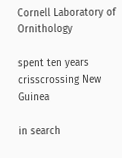Cornell Laboratory of Ornithology

spent ten years
crisscrossing New Guinea

in search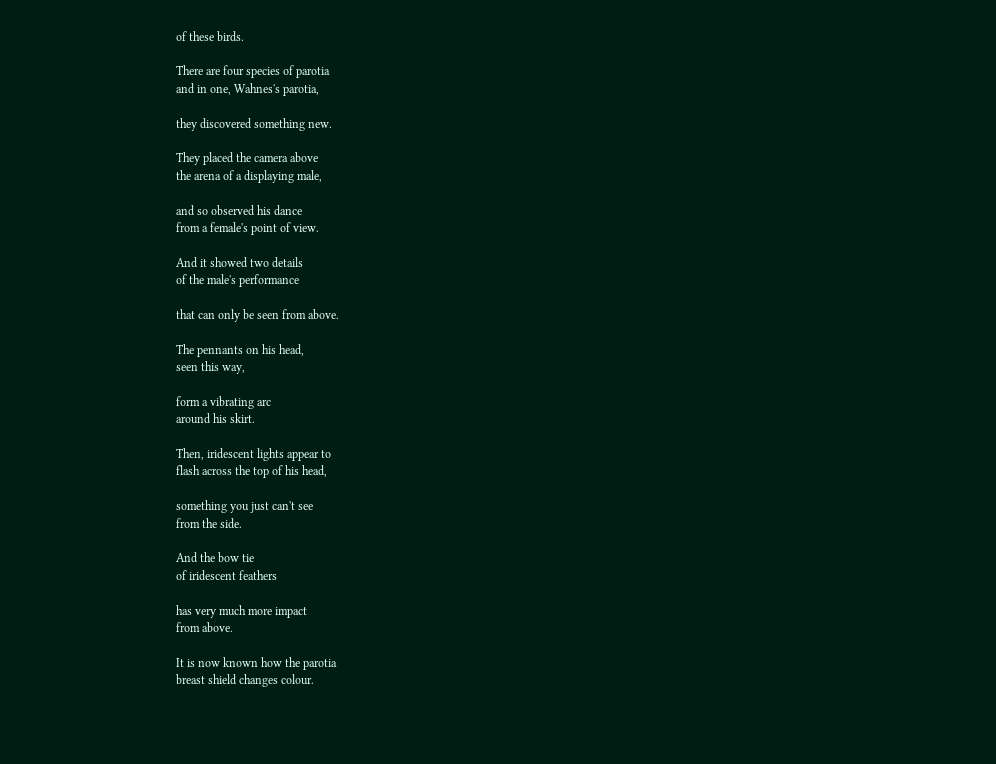of these birds.

There are four species of parotia
and in one, Wahnes's parotia,

they discovered something new.

They placed the camera above
the arena of a displaying male,

and so observed his dance
from a female's point of view.

And it showed two details
of the male's performance

that can only be seen from above.

The pennants on his head,
seen this way,

form a vibrating arc
around his skirt.

Then, iridescent lights appear to
flash across the top of his head,

something you just can't see
from the side.

And the bow tie
of iridescent feathers

has very much more impact
from above.

It is now known how the parotia
breast shield changes colour.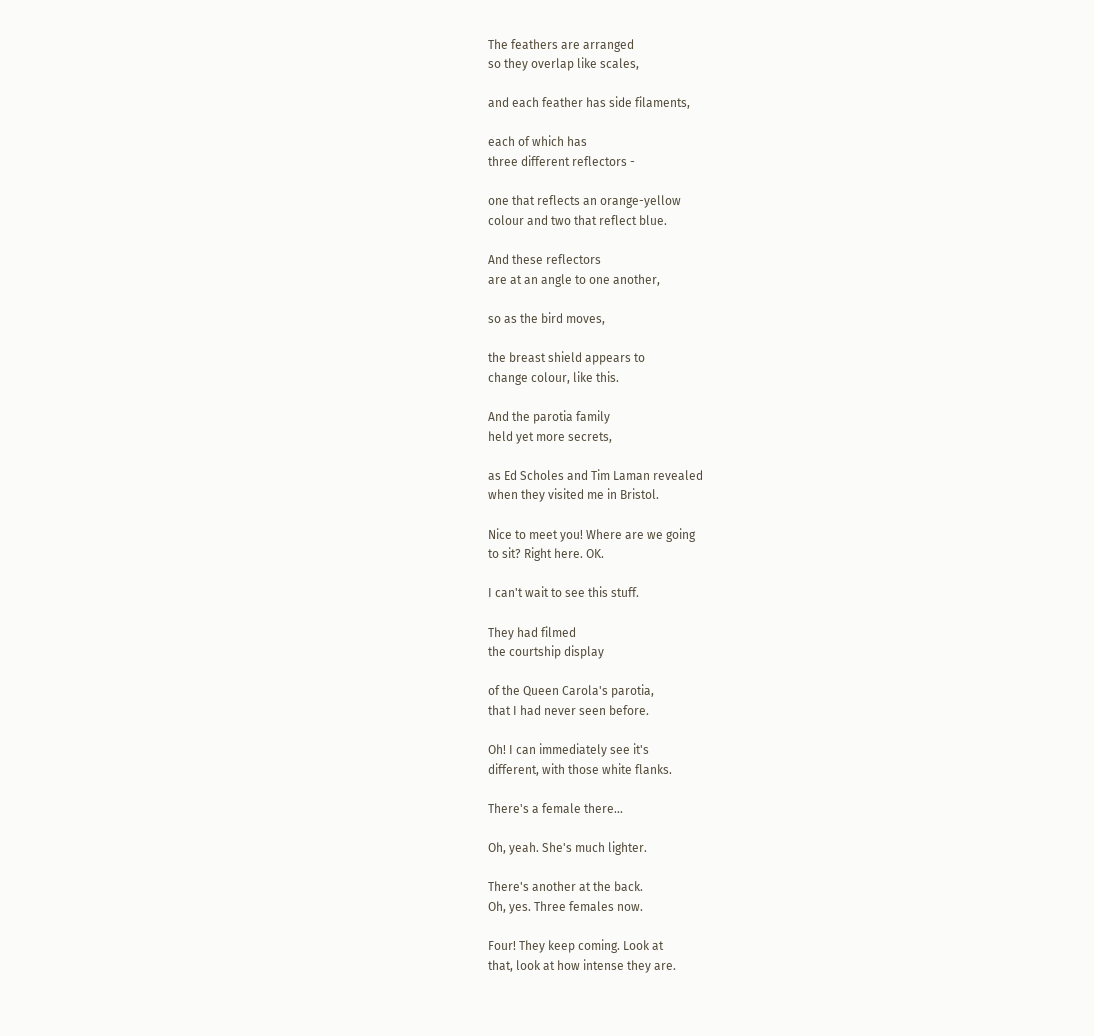The feathers are arranged
so they overlap like scales,

and each feather has side filaments,

each of which has
three different reflectors -

one that reflects an orange-yellow
colour and two that reflect blue.

And these reflectors
are at an angle to one another,

so as the bird moves,

the breast shield appears to
change colour, like this.

And the parotia family
held yet more secrets,

as Ed Scholes and Tim Laman revealed
when they visited me in Bristol.

Nice to meet you! Where are we going
to sit? Right here. OK.

I can't wait to see this stuff.

They had filmed
the courtship display

of the Queen Carola's parotia,
that I had never seen before.

Oh! I can immediately see it's
different, with those white flanks.

There's a female there...

Oh, yeah. She's much lighter.

There's another at the back.
Oh, yes. Three females now.

Four! They keep coming. Look at
that, look at how intense they are.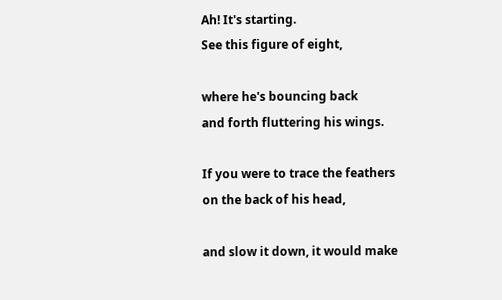Ah! It's starting.
See this figure of eight,

where he's bouncing back
and forth fluttering his wings.

If you were to trace the feathers
on the back of his head,

and slow it down, it would make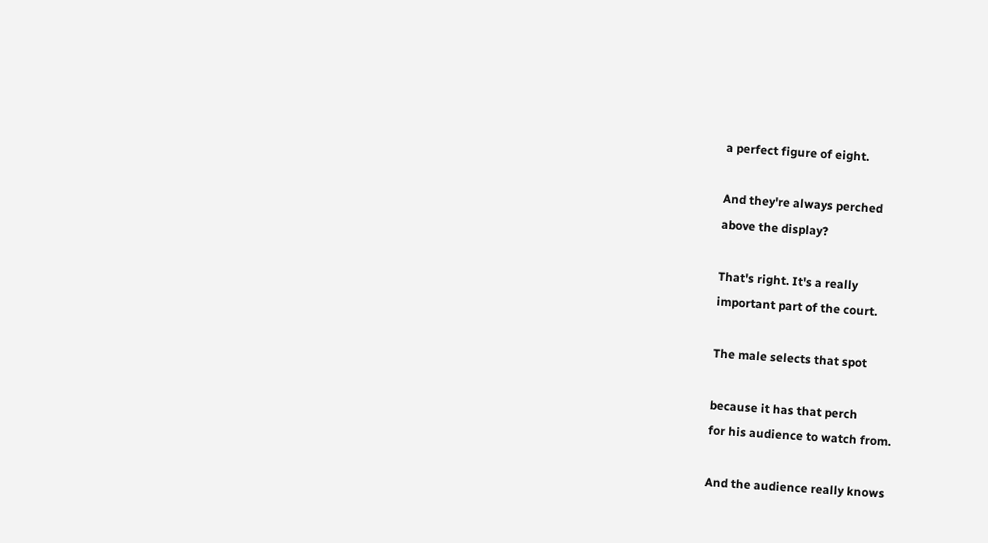a perfect figure of eight.

And they're always perched
above the display?

That's right. It's a really
important part of the court.

The male selects that spot

because it has that perch
for his audience to watch from.

And the audience really knows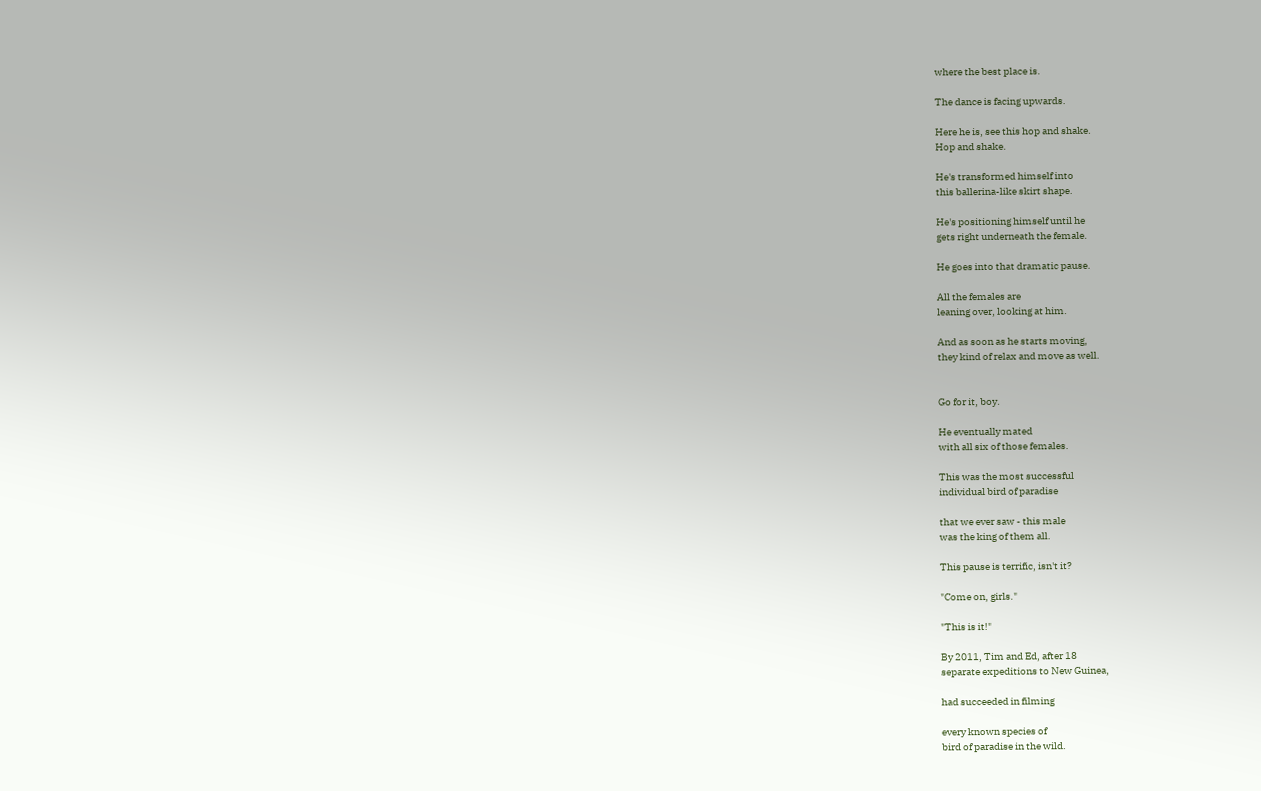where the best place is.

The dance is facing upwards.

Here he is, see this hop and shake.
Hop and shake.

He's transformed himself into
this ballerina-like skirt shape.

He's positioning himself until he
gets right underneath the female.

He goes into that dramatic pause.

All the females are
leaning over, looking at him.

And as soon as he starts moving,
they kind of relax and move as well.


Go for it, boy.

He eventually mated
with all six of those females.

This was the most successful
individual bird of paradise

that we ever saw - this male
was the king of them all.

This pause is terrific, isn't it?

"Come on, girls."

"This is it!"

By 2011, Tim and Ed, after 18
separate expeditions to New Guinea,

had succeeded in filming

every known species of
bird of paradise in the wild.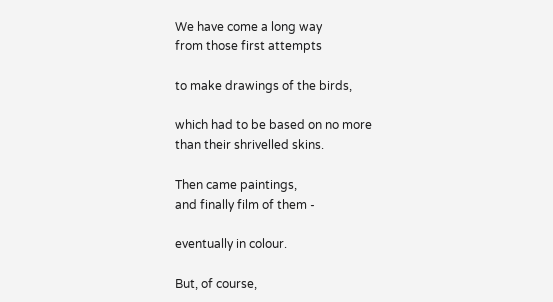We have come a long way
from those first attempts

to make drawings of the birds,

which had to be based on no more
than their shrivelled skins.

Then came paintings,
and finally film of them -

eventually in colour.

But, of course,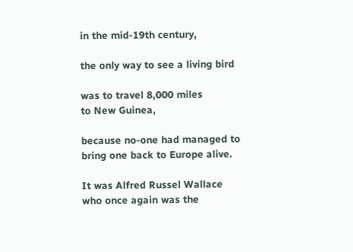in the mid-19th century,

the only way to see a living bird

was to travel 8,000 miles
to New Guinea,

because no-one had managed to
bring one back to Europe alive.

It was Alfred Russel Wallace
who once again was the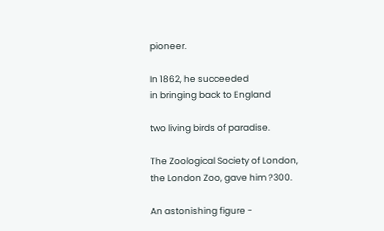pioneer.

In 1862, he succeeded
in bringing back to England

two living birds of paradise.

The Zoological Society of London,
the London Zoo, gave him ?300.

An astonishing figure -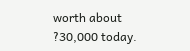worth about ?30,000 today.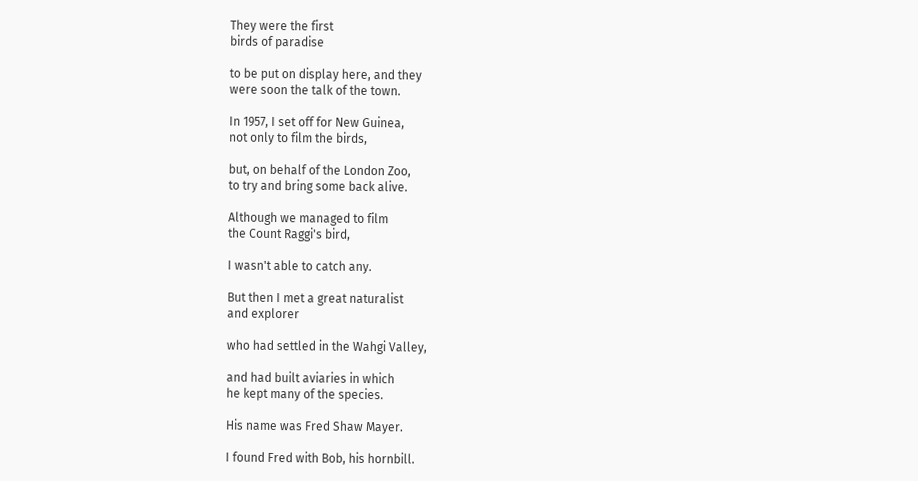They were the first
birds of paradise

to be put on display here, and they
were soon the talk of the town.

In 1957, I set off for New Guinea,
not only to film the birds,

but, on behalf of the London Zoo,
to try and bring some back alive.

Although we managed to film
the Count Raggi's bird,

I wasn't able to catch any.

But then I met a great naturalist
and explorer

who had settled in the Wahgi Valley,

and had built aviaries in which
he kept many of the species.

His name was Fred Shaw Mayer.

I found Fred with Bob, his hornbill.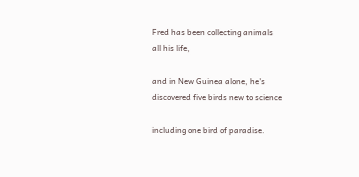Fred has been collecting animals
all his life,

and in New Guinea alone, he's
discovered five birds new to science

including one bird of paradise.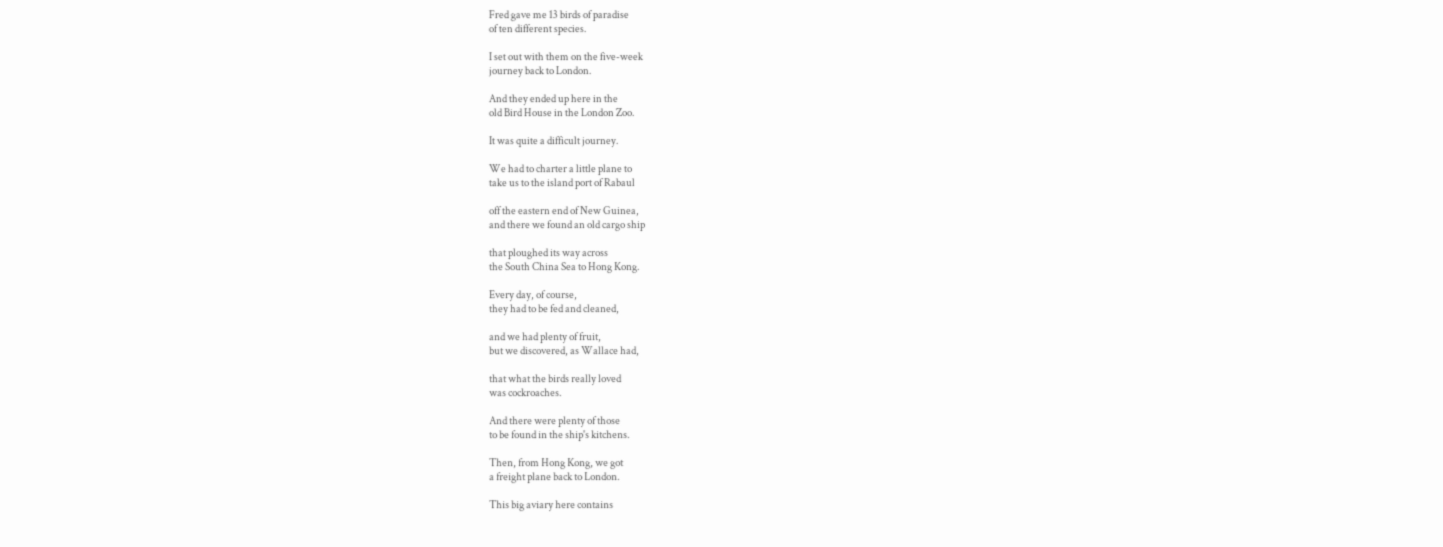Fred gave me 13 birds of paradise
of ten different species.

I set out with them on the five-week
journey back to London.

And they ended up here in the
old Bird House in the London Zoo.

It was quite a difficult journey.

We had to charter a little plane to
take us to the island port of Rabaul

off the eastern end of New Guinea,
and there we found an old cargo ship

that ploughed its way across
the South China Sea to Hong Kong.

Every day, of course,
they had to be fed and cleaned,

and we had plenty of fruit,
but we discovered, as Wallace had,

that what the birds really loved
was cockroaches.

And there were plenty of those
to be found in the ship's kitchens.

Then, from Hong Kong, we got
a freight plane back to London.

This big aviary here contains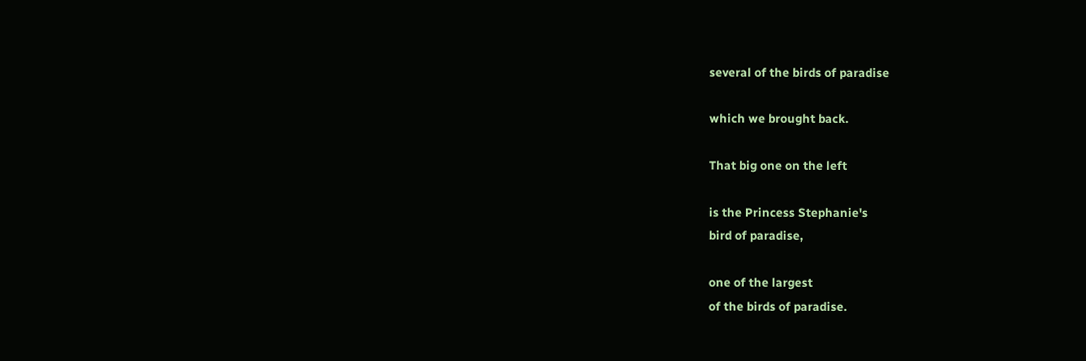several of the birds of paradise

which we brought back.

That big one on the left

is the Princess Stephanie's
bird of paradise,

one of the largest
of the birds of paradise.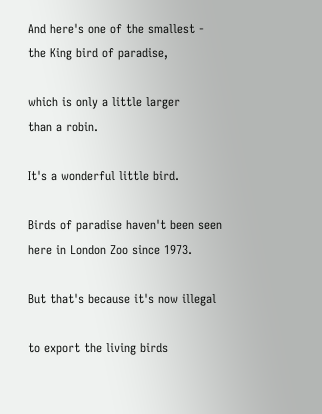And here's one of the smallest -
the King bird of paradise,

which is only a little larger
than a robin.

It's a wonderful little bird.

Birds of paradise haven't been seen
here in London Zoo since 1973.

But that's because it's now illegal

to export the living birds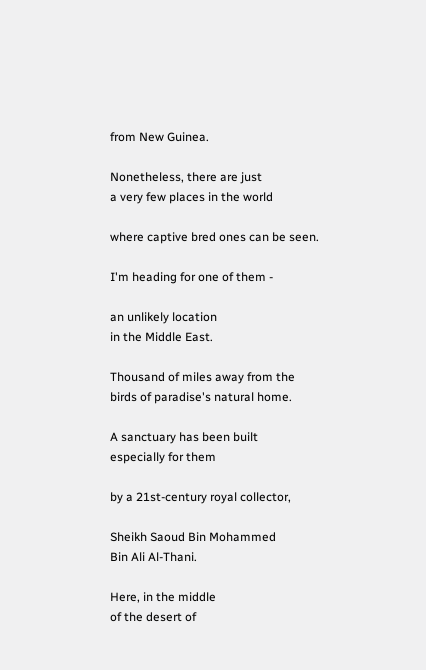from New Guinea.

Nonetheless, there are just
a very few places in the world

where captive bred ones can be seen.

I'm heading for one of them -

an unlikely location
in the Middle East.

Thousand of miles away from the
birds of paradise's natural home.

A sanctuary has been built
especially for them

by a 21st-century royal collector,

Sheikh Saoud Bin Mohammed
Bin Ali Al-Thani.

Here, in the middle
of the desert of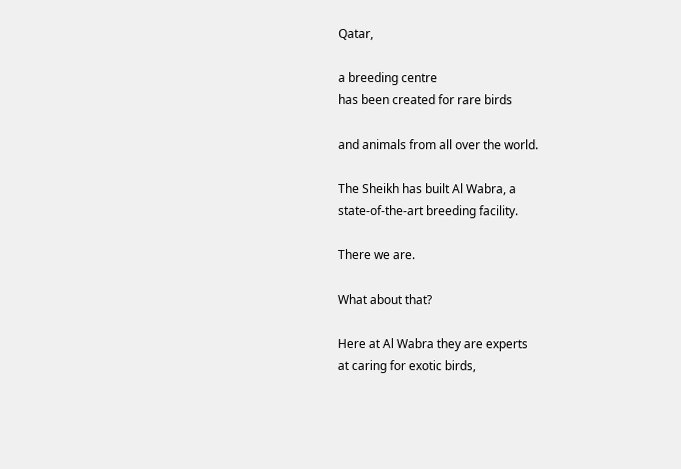Qatar,

a breeding centre
has been created for rare birds

and animals from all over the world.

The Sheikh has built Al Wabra, a
state-of-the-art breeding facility.

There we are.

What about that?

Here at Al Wabra they are experts
at caring for exotic birds,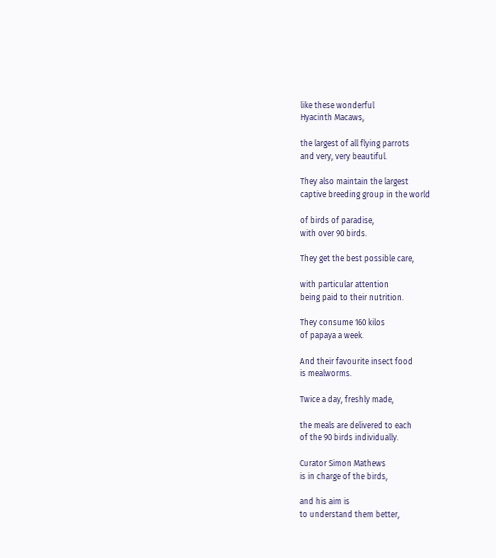like these wonderful
Hyacinth Macaws,

the largest of all flying parrots
and very, very beautiful.

They also maintain the largest
captive breeding group in the world

of birds of paradise,
with over 90 birds.

They get the best possible care,

with particular attention
being paid to their nutrition.

They consume 160 kilos
of papaya a week.

And their favourite insect food
is mealworms.

Twice a day, freshly made,

the meals are delivered to each
of the 90 birds individually.

Curator Simon Mathews
is in charge of the birds,

and his aim is
to understand them better,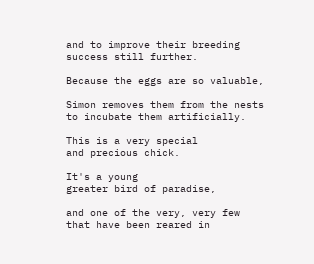and to improve their breeding
success still further.

Because the eggs are so valuable,

Simon removes them from the nests
to incubate them artificially.

This is a very special
and precious chick.

It's a young
greater bird of paradise,

and one of the very, very few
that have been reared in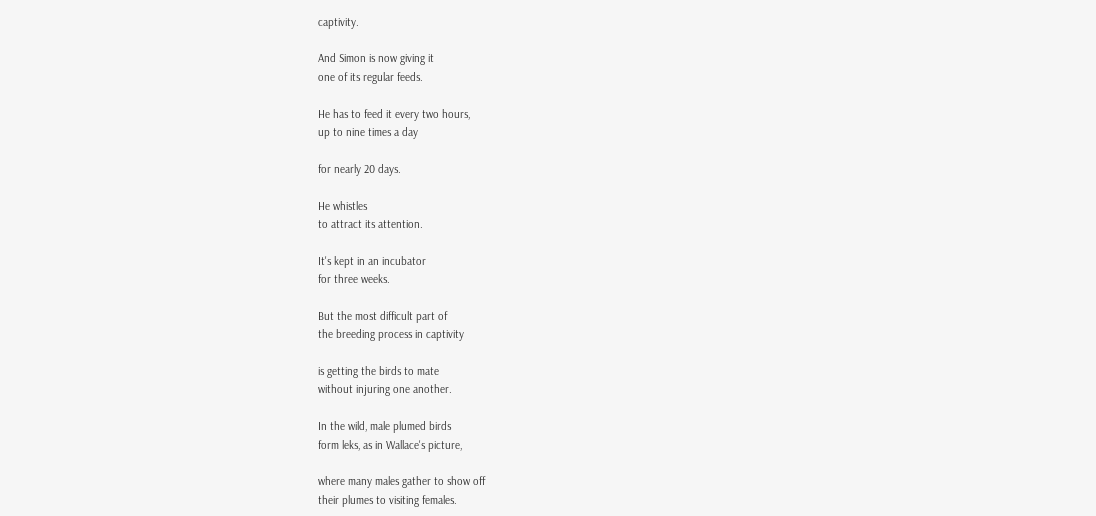captivity.

And Simon is now giving it
one of its regular feeds.

He has to feed it every two hours,
up to nine times a day

for nearly 20 days.

He whistles
to attract its attention.

It's kept in an incubator
for three weeks.

But the most difficult part of
the breeding process in captivity

is getting the birds to mate
without injuring one another.

In the wild, male plumed birds
form leks, as in Wallace's picture,

where many males gather to show off
their plumes to visiting females.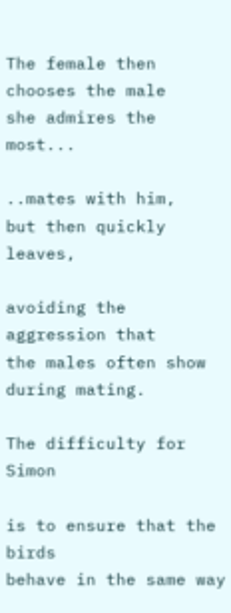The female then chooses the male
she admires the most...

..mates with him,
but then quickly leaves,

avoiding the aggression that
the males often show during mating.

The difficulty for Simon

is to ensure that the birds
behave in the same way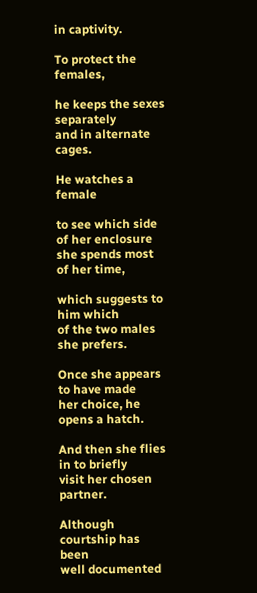in captivity.

To protect the females,

he keeps the sexes separately
and in alternate cages.

He watches a female

to see which side of her enclosure
she spends most of her time,

which suggests to him which
of the two males she prefers.

Once she appears to have made
her choice, he opens a hatch.

And then she flies in to briefly
visit her chosen partner.

Although courtship has been
well documented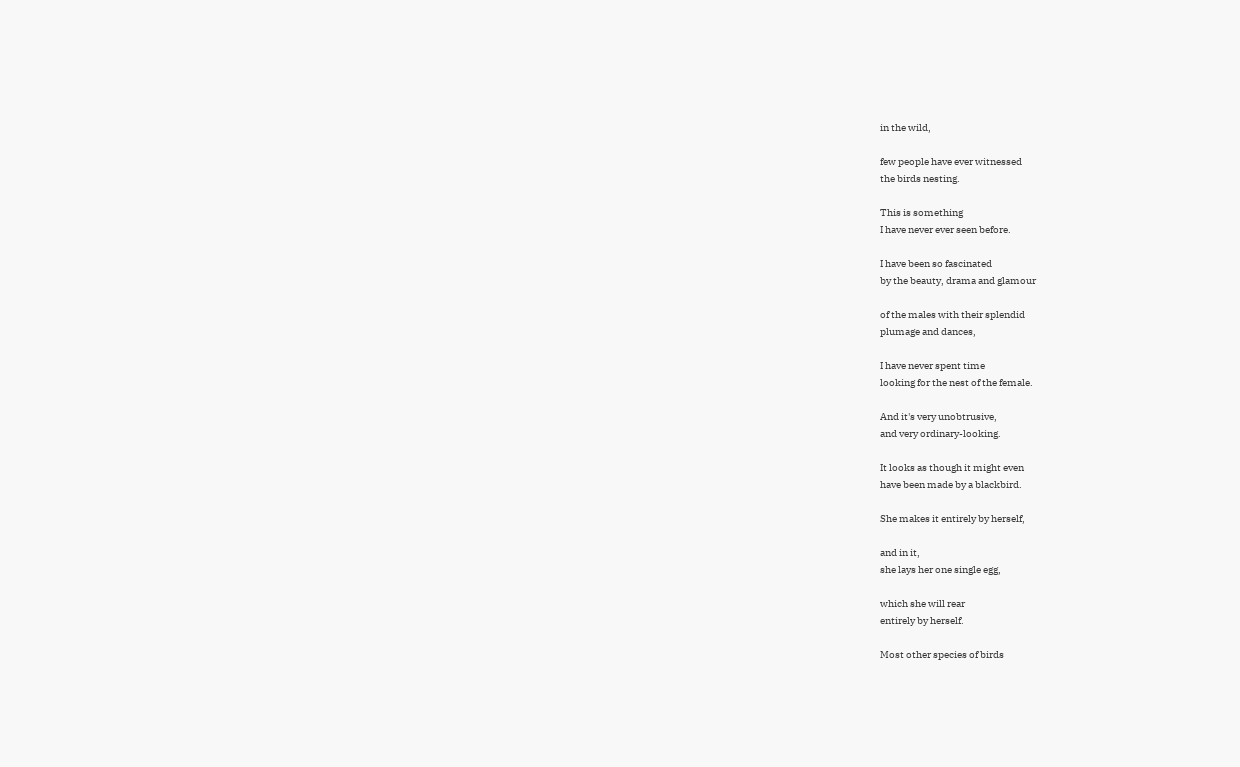in the wild,

few people have ever witnessed
the birds nesting.

This is something
I have never ever seen before.

I have been so fascinated
by the beauty, drama and glamour

of the males with their splendid
plumage and dances,

I have never spent time
looking for the nest of the female.

And it's very unobtrusive,
and very ordinary-looking.

It looks as though it might even
have been made by a blackbird.

She makes it entirely by herself,

and in it,
she lays her one single egg,

which she will rear
entirely by herself.

Most other species of birds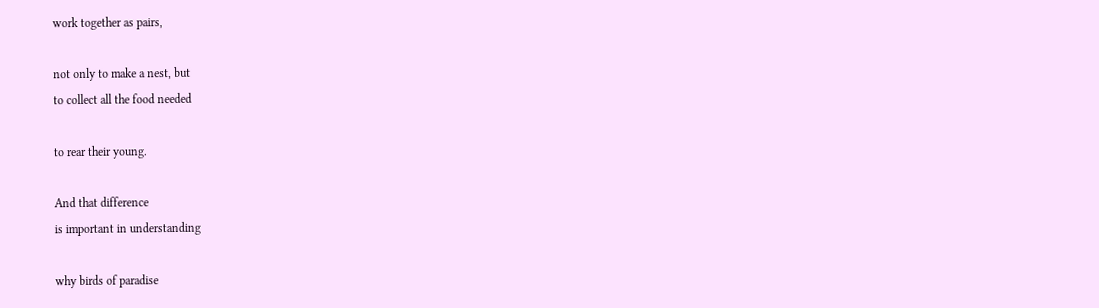work together as pairs,

not only to make a nest, but
to collect all the food needed

to rear their young.

And that difference
is important in understanding

why birds of paradise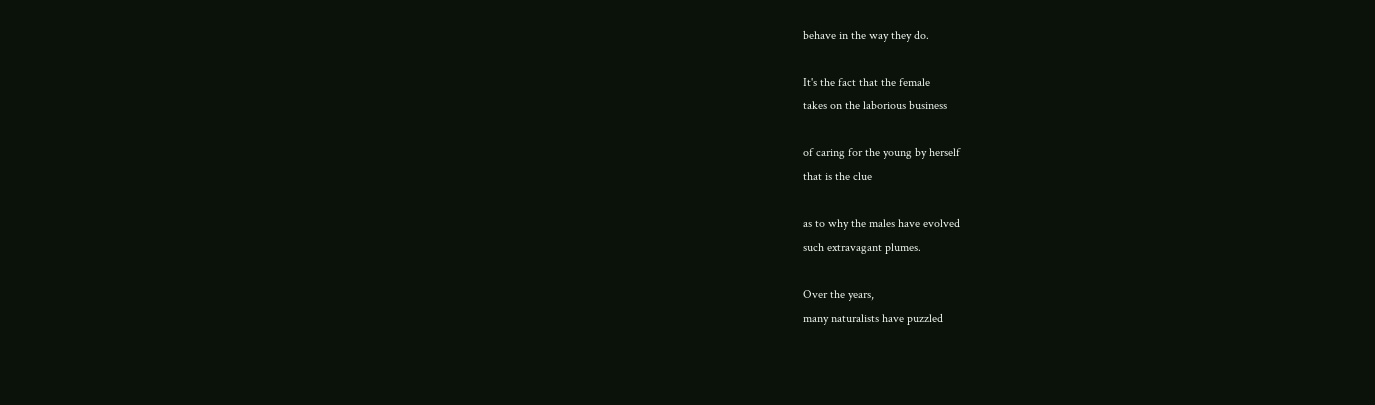behave in the way they do.

It's the fact that the female
takes on the laborious business

of caring for the young by herself
that is the clue

as to why the males have evolved
such extravagant plumes.

Over the years,
many naturalists have puzzled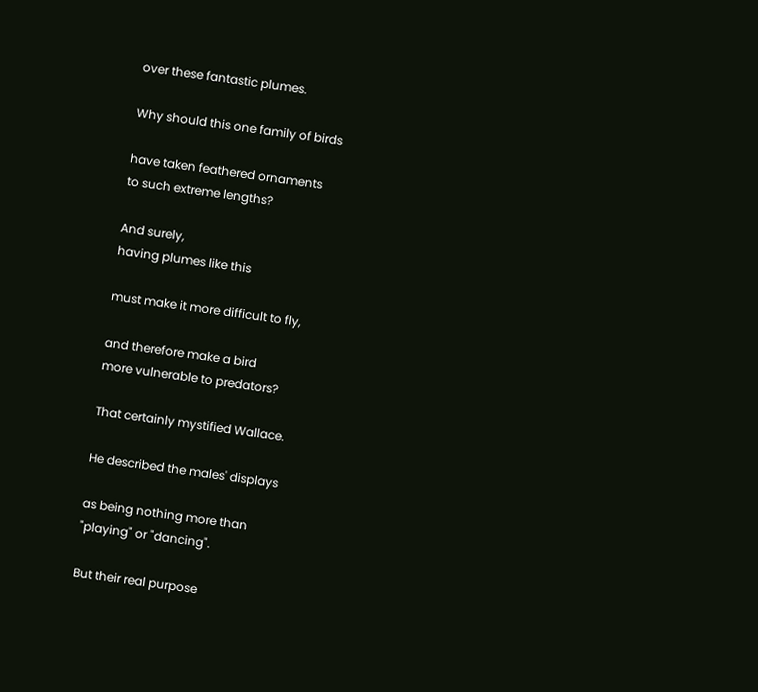over these fantastic plumes.

Why should this one family of birds

have taken feathered ornaments
to such extreme lengths?

And surely,
having plumes like this

must make it more difficult to fly,

and therefore make a bird
more vulnerable to predators?

That certainly mystified Wallace.

He described the males' displays

as being nothing more than
"playing" or "dancing".

But their real purpose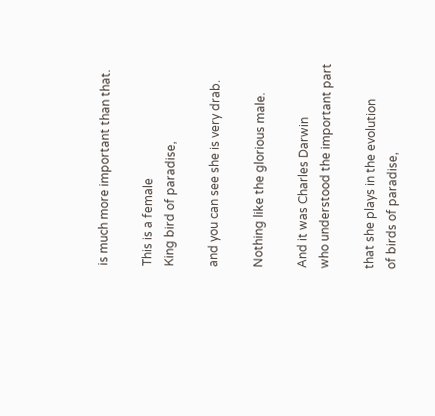is much more important than that.

This is a female
King bird of paradise,

and you can see she is very drab.

Nothing like the glorious male.

And it was Charles Darwin
who understood the important part

that she plays in the evolution
of birds of paradise,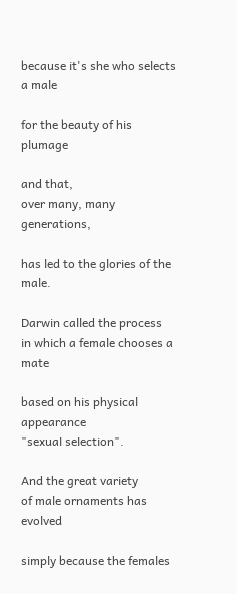because it's she who selects a male

for the beauty of his plumage

and that,
over many, many generations,

has led to the glories of the male.

Darwin called the process
in which a female chooses a mate

based on his physical appearance
"sexual selection".

And the great variety
of male ornaments has evolved

simply because the females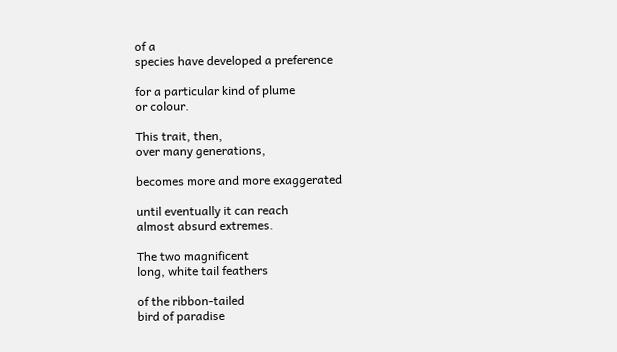of a
species have developed a preference

for a particular kind of plume
or colour.

This trait, then,
over many generations,

becomes more and more exaggerated

until eventually it can reach
almost absurd extremes.

The two magnificent
long, white tail feathers

of the ribbon-tailed
bird of paradise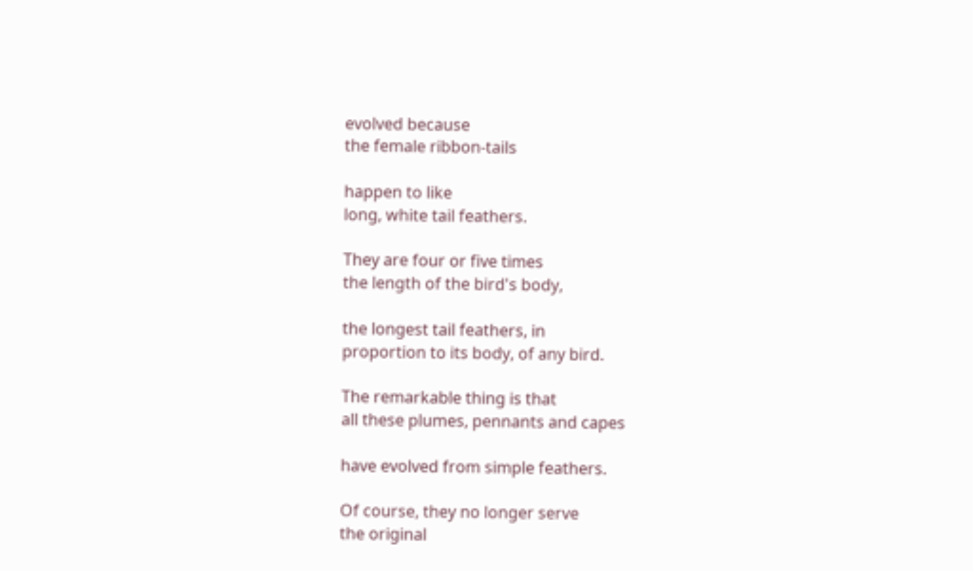evolved because
the female ribbon-tails

happen to like
long, white tail feathers.

They are four or five times
the length of the bird's body,

the longest tail feathers, in
proportion to its body, of any bird.

The remarkable thing is that
all these plumes, pennants and capes

have evolved from simple feathers.

Of course, they no longer serve
the original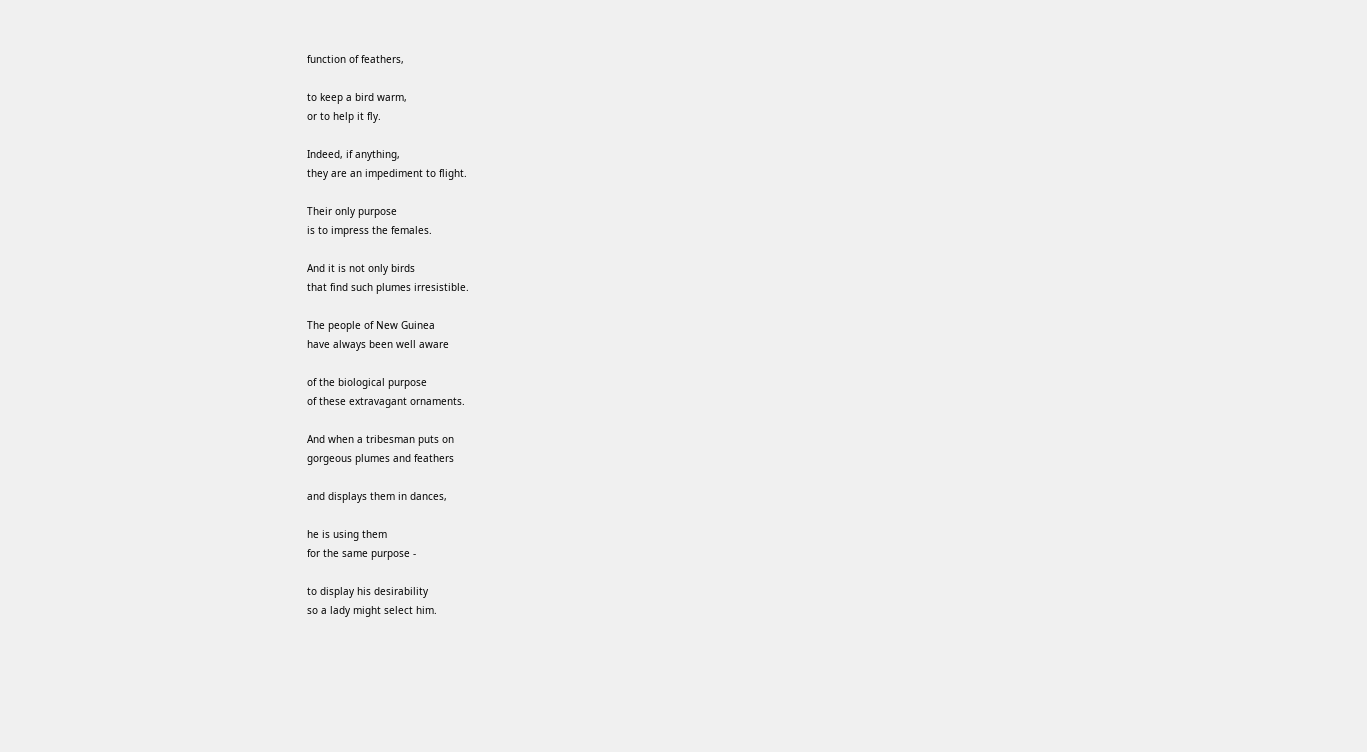function of feathers,

to keep a bird warm,
or to help it fly.

Indeed, if anything,
they are an impediment to flight.

Their only purpose
is to impress the females.

And it is not only birds
that find such plumes irresistible.

The people of New Guinea
have always been well aware

of the biological purpose
of these extravagant ornaments.

And when a tribesman puts on
gorgeous plumes and feathers

and displays them in dances,

he is using them
for the same purpose -

to display his desirability
so a lady might select him.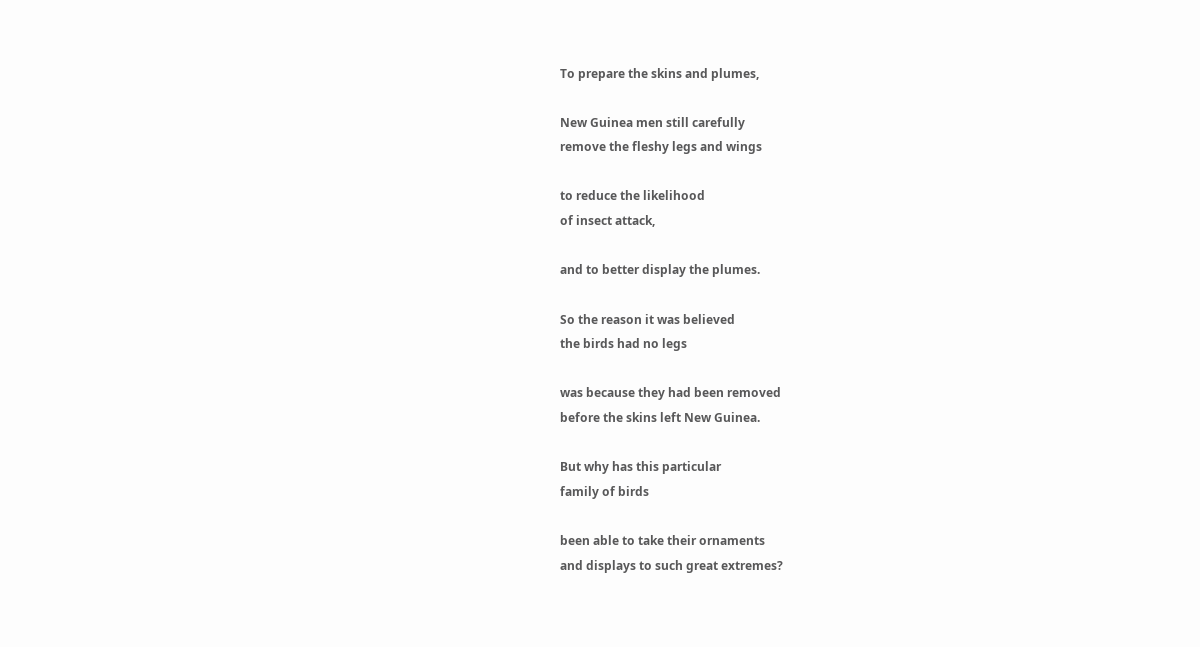To prepare the skins and plumes,

New Guinea men still carefully
remove the fleshy legs and wings

to reduce the likelihood
of insect attack,

and to better display the plumes.

So the reason it was believed
the birds had no legs

was because they had been removed
before the skins left New Guinea.

But why has this particular
family of birds

been able to take their ornaments
and displays to such great extremes?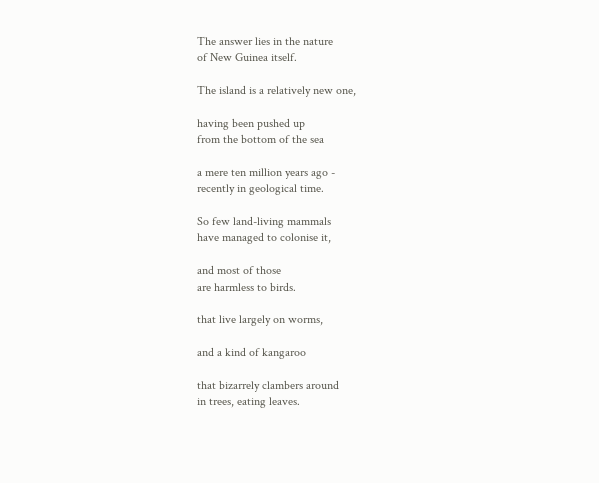The answer lies in the nature
of New Guinea itself.

The island is a relatively new one,

having been pushed up
from the bottom of the sea

a mere ten million years ago -
recently in geological time.

So few land-living mammals
have managed to colonise it,

and most of those
are harmless to birds.

that live largely on worms,

and a kind of kangaroo

that bizarrely clambers around
in trees, eating leaves.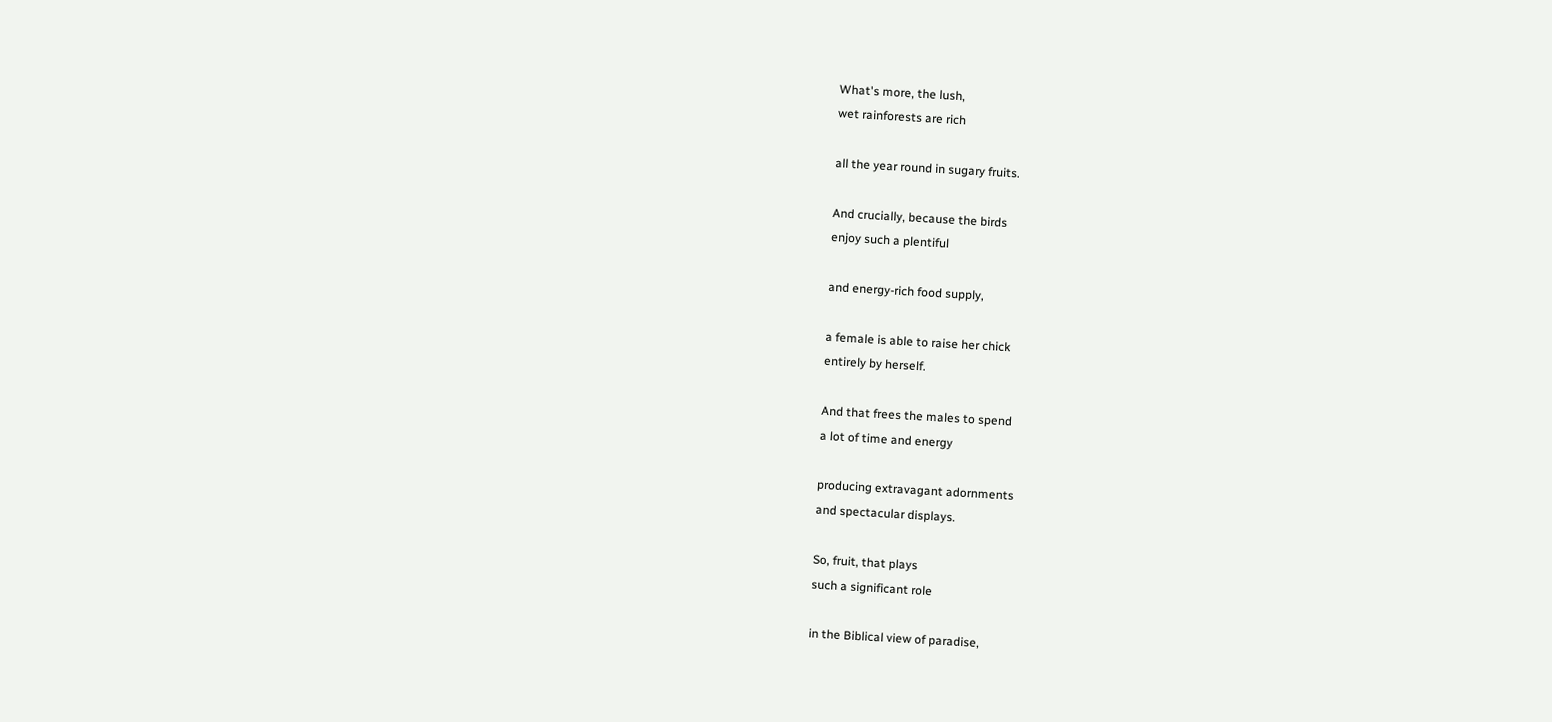What's more, the lush,
wet rainforests are rich

all the year round in sugary fruits.

And crucially, because the birds
enjoy such a plentiful

and energy-rich food supply,

a female is able to raise her chick
entirely by herself.

And that frees the males to spend
a lot of time and energy

producing extravagant adornments
and spectacular displays.

So, fruit, that plays
such a significant role

in the Biblical view of paradise,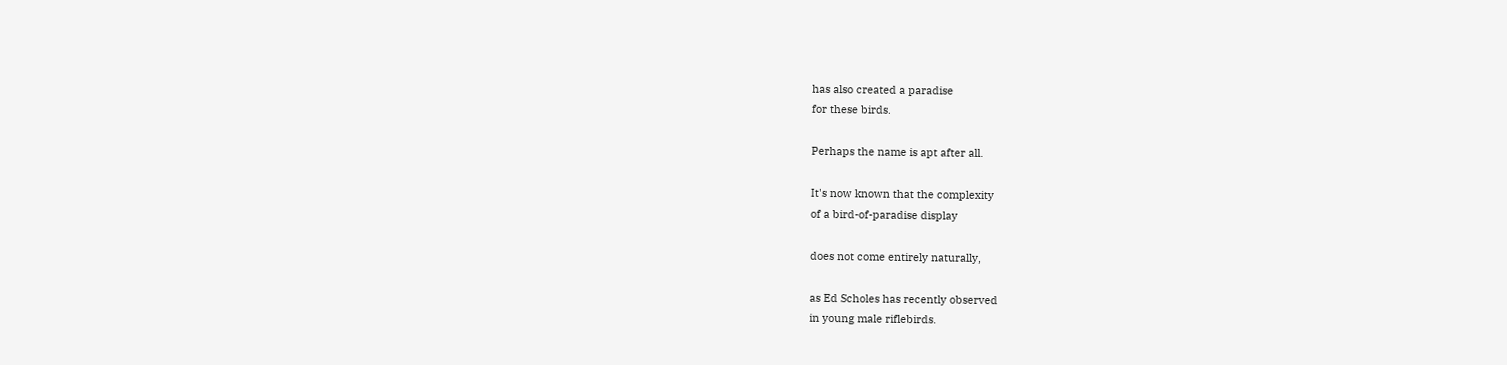has also created a paradise
for these birds.

Perhaps the name is apt after all.

It's now known that the complexity
of a bird-of-paradise display

does not come entirely naturally,

as Ed Scholes has recently observed
in young male riflebirds.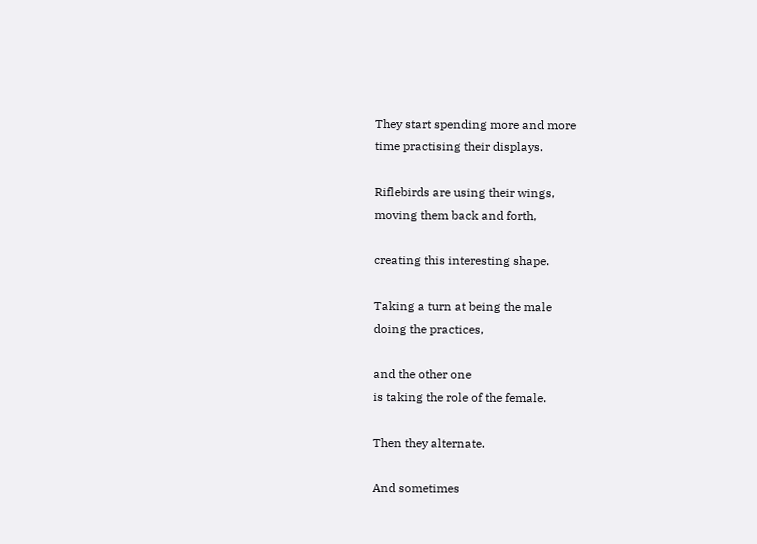They start spending more and more
time practising their displays.

Riflebirds are using their wings,
moving them back and forth,

creating this interesting shape.

Taking a turn at being the male
doing the practices,

and the other one
is taking the role of the female.

Then they alternate.

And sometimes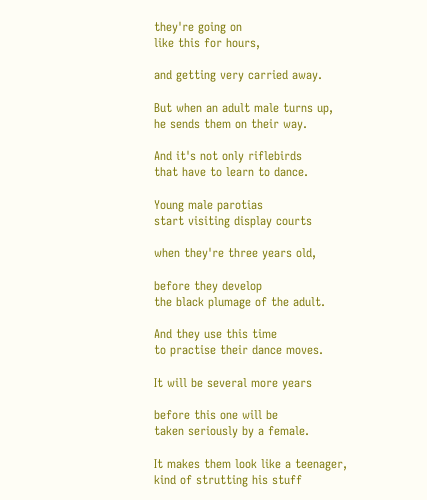they're going on
like this for hours,

and getting very carried away.

But when an adult male turns up,
he sends them on their way.

And it's not only riflebirds
that have to learn to dance.

Young male parotias
start visiting display courts

when they're three years old,

before they develop
the black plumage of the adult.

And they use this time
to practise their dance moves.

It will be several more years

before this one will be
taken seriously by a female.

It makes them look like a teenager,
kind of strutting his stuff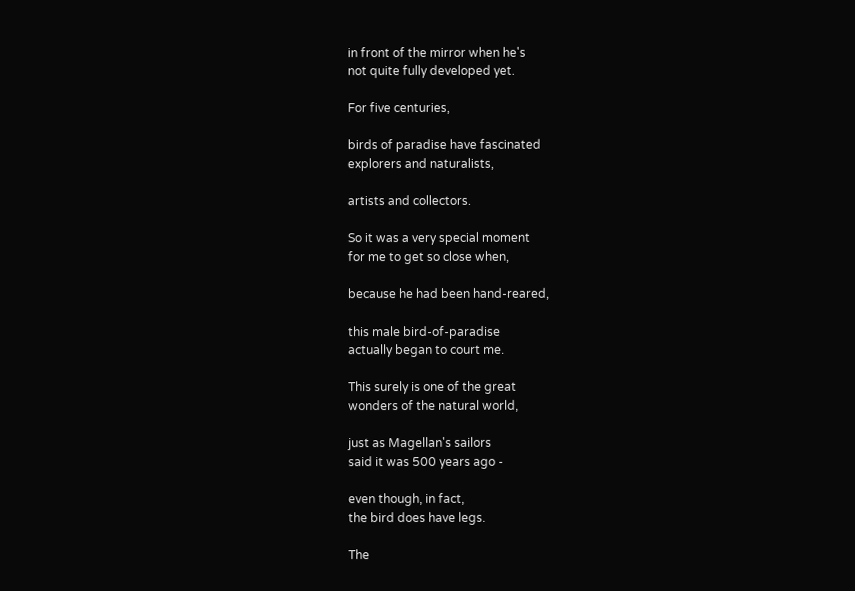in front of the mirror when he's
not quite fully developed yet.

For five centuries,

birds of paradise have fascinated
explorers and naturalists,

artists and collectors.

So it was a very special moment
for me to get so close when,

because he had been hand-reared,

this male bird-of-paradise
actually began to court me.

This surely is one of the great
wonders of the natural world,

just as Magellan's sailors
said it was 500 years ago -

even though, in fact,
the bird does have legs.

The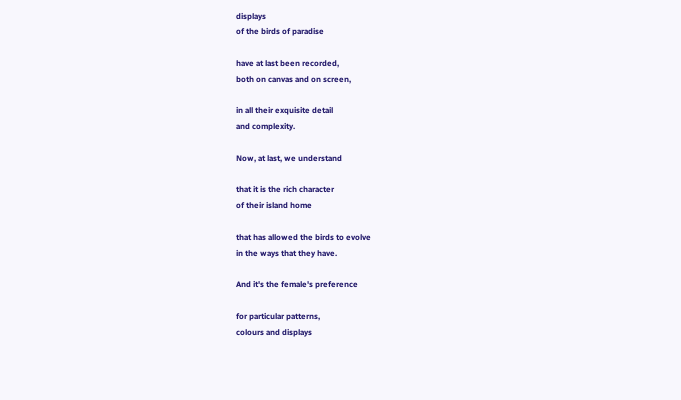displays
of the birds of paradise

have at last been recorded,
both on canvas and on screen,

in all their exquisite detail
and complexity.

Now, at last, we understand

that it is the rich character
of their island home

that has allowed the birds to evolve
in the ways that they have.

And it's the female's preference

for particular patterns,
colours and displays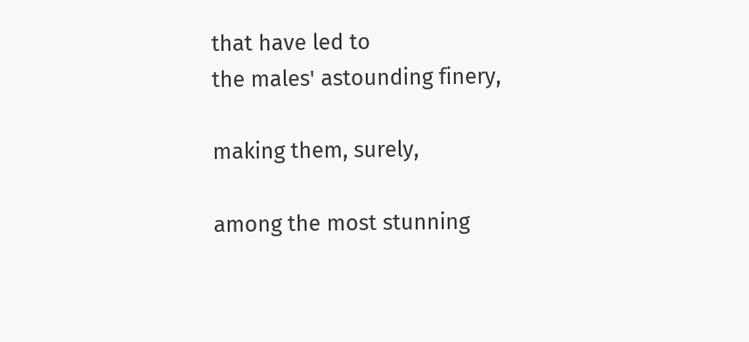that have led to
the males' astounding finery,

making them, surely,

among the most stunning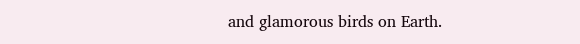and glamorous birds on Earth.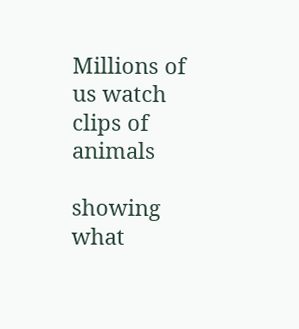Millions of us watch clips of animals

showing what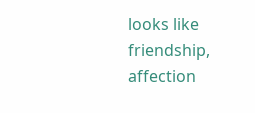looks like
friendship, affection